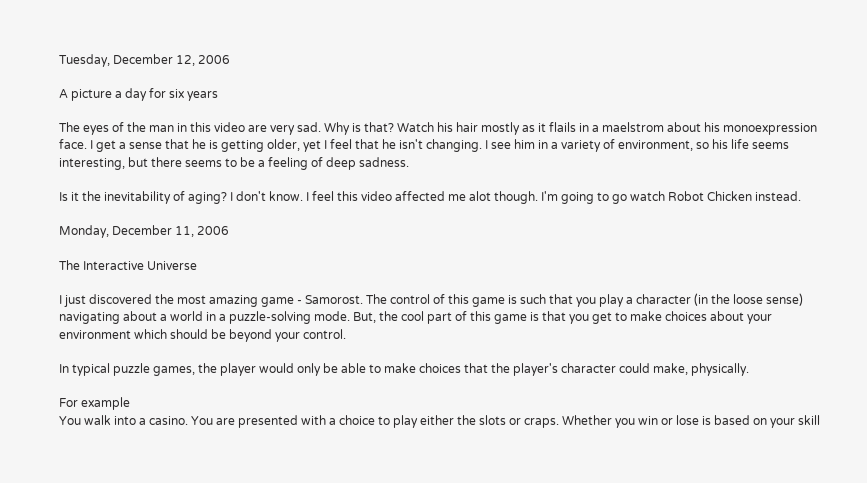Tuesday, December 12, 2006

A picture a day for six years

The eyes of the man in this video are very sad. Why is that? Watch his hair mostly as it flails in a maelstrom about his monoexpression face. I get a sense that he is getting older, yet I feel that he isn't changing. I see him in a variety of environment, so his life seems interesting, but there seems to be a feeling of deep sadness.

Is it the inevitability of aging? I don't know. I feel this video affected me alot though. I'm going to go watch Robot Chicken instead.

Monday, December 11, 2006

The Interactive Universe

I just discovered the most amazing game - Samorost. The control of this game is such that you play a character (in the loose sense) navigating about a world in a puzzle-solving mode. But, the cool part of this game is that you get to make choices about your environment which should be beyond your control.

In typical puzzle games, the player would only be able to make choices that the player's character could make, physically.

For example
You walk into a casino. You are presented with a choice to play either the slots or craps. Whether you win or lose is based on your skill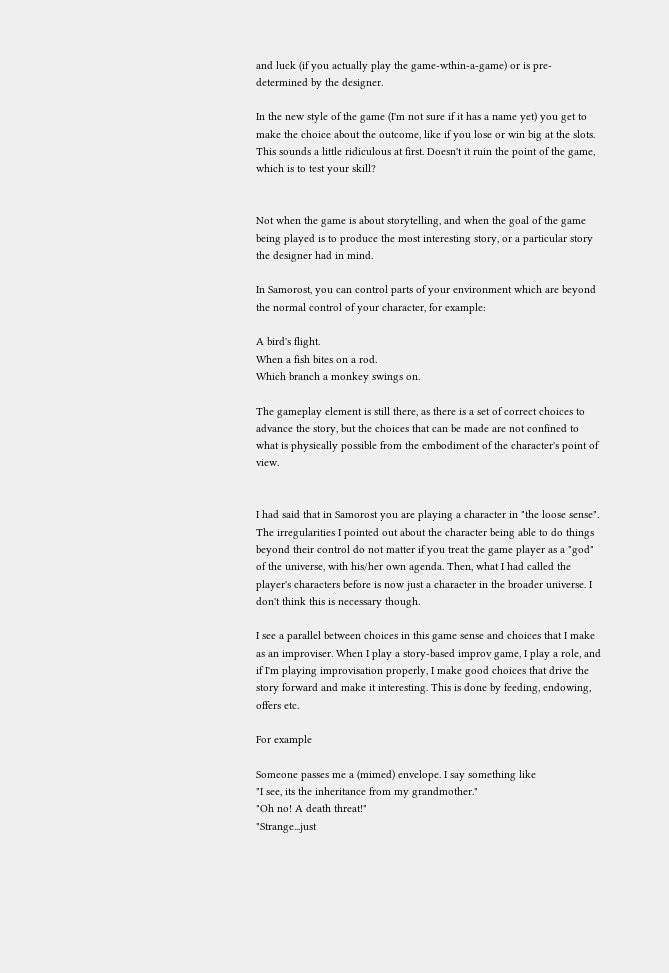and luck (if you actually play the game-wthin-a-game) or is pre-determined by the designer.

In the new style of the game (I'm not sure if it has a name yet) you get to make the choice about the outcome, like if you lose or win big at the slots. This sounds a little ridiculous at first. Doesn't it ruin the point of the game, which is to test your skill?


Not when the game is about storytelling, and when the goal of the game being played is to produce the most interesting story, or a particular story the designer had in mind.

In Samorost, you can control parts of your environment which are beyond the normal control of your character, for example:

A bird's flight.
When a fish bites on a rod.
Which branch a monkey swings on.

The gameplay element is still there, as there is a set of correct choices to advance the story, but the choices that can be made are not confined to what is physically possible from the embodiment of the character's point of view.


I had said that in Samorost you are playing a character in "the loose sense". The irregularities I pointed out about the character being able to do things beyond their control do not matter if you treat the game player as a "god" of the universe, with his/her own agenda. Then, what I had called the player's characters before is now just a character in the broader universe. I don't think this is necessary though.

I see a parallel between choices in this game sense and choices that I make as an improviser. When I play a story-based improv game, I play a role, and if I'm playing improvisation properly, I make good choices that drive the story forward and make it interesting. This is done by feeding, endowing, offers etc.

For example

Someone passes me a (mimed) envelope. I say something like
"I see, its the inheritance from my grandmother."
"Oh no! A death threat!"
"Strange...just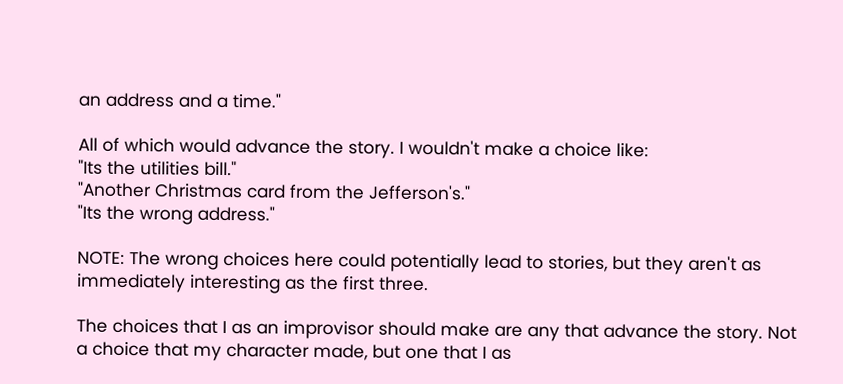an address and a time."

All of which would advance the story. I wouldn't make a choice like:
"Its the utilities bill."
"Another Christmas card from the Jefferson's."
"Its the wrong address."

NOTE: The wrong choices here could potentially lead to stories, but they aren't as immediately interesting as the first three.

The choices that I as an improvisor should make are any that advance the story. Not a choice that my character made, but one that I as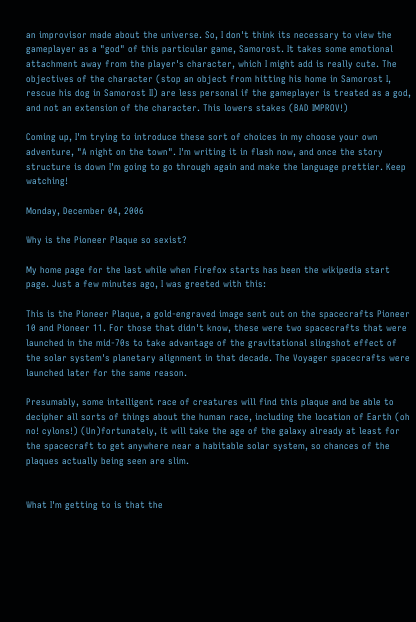an improvisor made about the universe. So, I don't think its necessary to view the gameplayer as a "god" of this particular game, Samorost. It takes some emotional attachment away from the player's character, which I might add is really cute. The objectives of the character (stop an object from hitting his home in Samorost I, rescue his dog in Samorost II) are less personal if the gameplayer is treated as a god, and not an extension of the character. This lowers stakes (BAD IMPROV!)

Coming up, I'm trying to introduce these sort of choices in my choose your own adventure, "A night on the town". I'm writing it in flash now, and once the story structure is down I'm going to go through again and make the language prettier. Keep watching!

Monday, December 04, 2006

Why is the Pioneer Plaque so sexist?

My home page for the last while when Firefox starts has been the wikipedia start page. Just a few minutes ago, I was greeted with this:

This is the Pioneer Plaque, a gold-engraved image sent out on the spacecrafts Pioneer 10 and Pioneer 11. For those that didn't know, these were two spacecrafts that were launched in the mid-70s to take advantage of the gravitational slingshot effect of the solar system's planetary alignment in that decade. The Voyager spacecrafts were launched later for the same reason.

Presumably, some intelligent race of creatures will find this plaque and be able to decipher all sorts of things about the human race, including the location of Earth (oh no! cylons!) (Un)fortunately, it will take the age of the galaxy already at least for the spacecraft to get anywhere near a habitable solar system, so chances of the plaques actually being seen are slim.


What I'm getting to is that the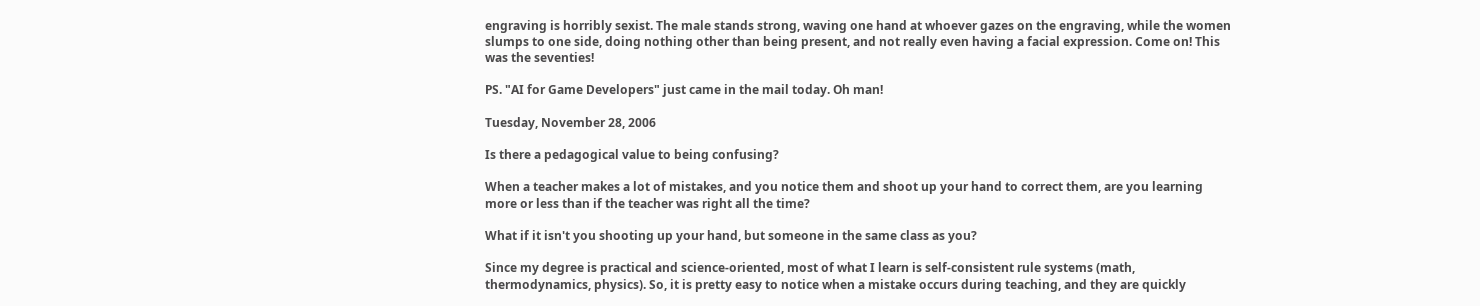engraving is horribly sexist. The male stands strong, waving one hand at whoever gazes on the engraving, while the women slumps to one side, doing nothing other than being present, and not really even having a facial expression. Come on! This was the seventies!

PS. "AI for Game Developers" just came in the mail today. Oh man!

Tuesday, November 28, 2006

Is there a pedagogical value to being confusing?

When a teacher makes a lot of mistakes, and you notice them and shoot up your hand to correct them, are you learning more or less than if the teacher was right all the time?

What if it isn't you shooting up your hand, but someone in the same class as you?

Since my degree is practical and science-oriented, most of what I learn is self-consistent rule systems (math, thermodynamics, physics). So, it is pretty easy to notice when a mistake occurs during teaching, and they are quickly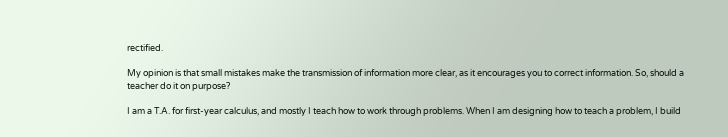rectified.

My opinion is that small mistakes make the transmission of information more clear, as it encourages you to correct information. So, should a teacher do it on purpose?

I am a T.A. for first-year calculus, and mostly I teach how to work through problems. When I am designing how to teach a problem, I build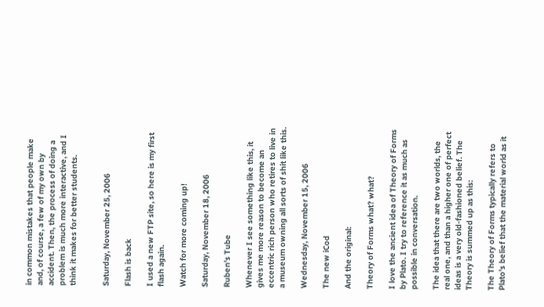in common mistakes that people make and, of course, a few of my own by accident. Then, the process of doing a problem is much more interactive, and I think it makes for better students.


Saturday, November 25, 2006

Flash is back

I used a new FTP site, so here is my first flash again.

Watch for more coming up!

Saturday, November 18, 2006

Ruben's Tube

Whenever I see something like this, it gives me more reason to become an eccentric rich person who retires to live in a museum owning all sorts of shit like this.

Wednesday, November 15, 2006

The new iCod

And the original:

Theory of Forms what? what?

I love the ancient idea of Theory of Forms by Plato. I try to reference it as much as possible in conversation.

The idea that there are two worlds, the real one, and than a higher one of perfect ideas is a very old-fashioned belief. The Theory is summed up as this:

The Theory of Forms typically refers to Plato's belief that the material world as it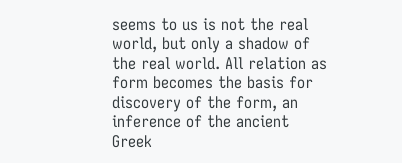seems to us is not the real world, but only a shadow of the real world. All relation as form becomes the basis for discovery of the form, an inference of the ancient Greek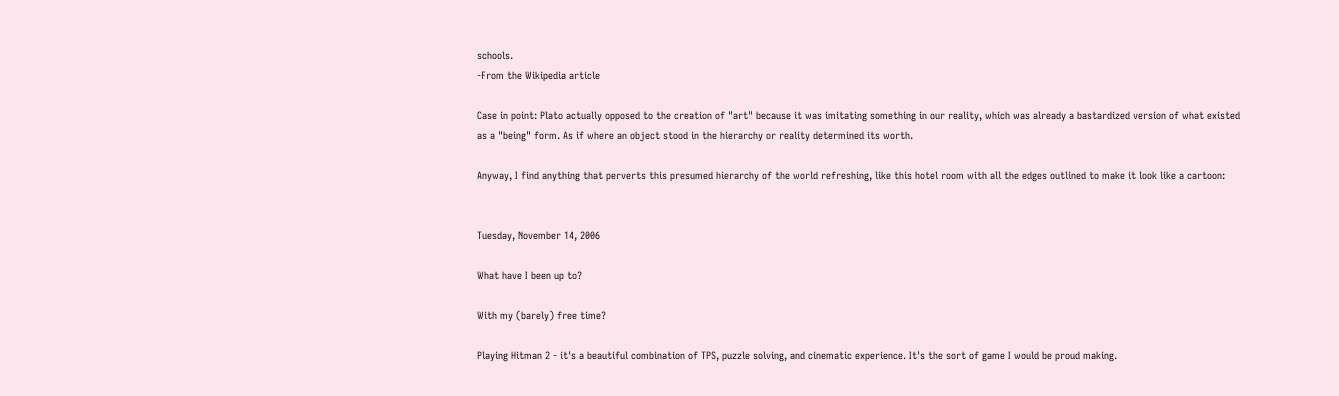schools.
-From the Wikipedia article

Case in point: Plato actually opposed to the creation of "art" because it was imitating something in our reality, which was already a bastardized version of what existed as a "being" form. As if where an object stood in the hierarchy or reality determined its worth.

Anyway, I find anything that perverts this presumed hierarchy of the world refreshing, like this hotel room with all the edges outlined to make it look like a cartoon:


Tuesday, November 14, 2006

What have I been up to?

With my (barely) free time?

Playing Hitman 2 - it's a beautiful combination of TPS, puzzle solving, and cinematic experience. It's the sort of game I would be proud making.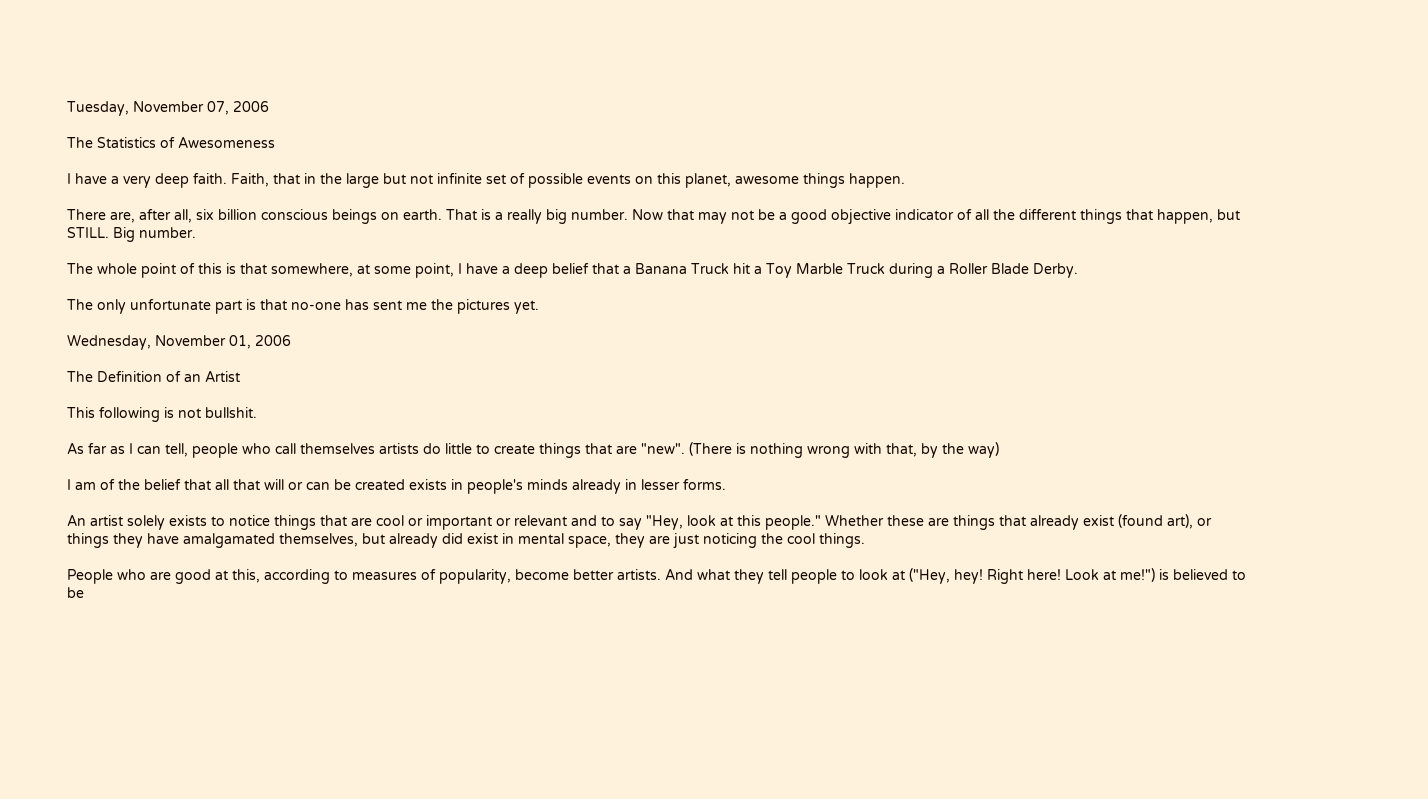Tuesday, November 07, 2006

The Statistics of Awesomeness

I have a very deep faith. Faith, that in the large but not infinite set of possible events on this planet, awesome things happen.

There are, after all, six billion conscious beings on earth. That is a really big number. Now that may not be a good objective indicator of all the different things that happen, but STILL. Big number.

The whole point of this is that somewhere, at some point, I have a deep belief that a Banana Truck hit a Toy Marble Truck during a Roller Blade Derby.

The only unfortunate part is that no-one has sent me the pictures yet.

Wednesday, November 01, 2006

The Definition of an Artist

This following is not bullshit.

As far as I can tell, people who call themselves artists do little to create things that are "new". (There is nothing wrong with that, by the way)

I am of the belief that all that will or can be created exists in people's minds already in lesser forms.

An artist solely exists to notice things that are cool or important or relevant and to say "Hey, look at this people." Whether these are things that already exist (found art), or things they have amalgamated themselves, but already did exist in mental space, they are just noticing the cool things.

People who are good at this, according to measures of popularity, become better artists. And what they tell people to look at ("Hey, hey! Right here! Look at me!") is believed to be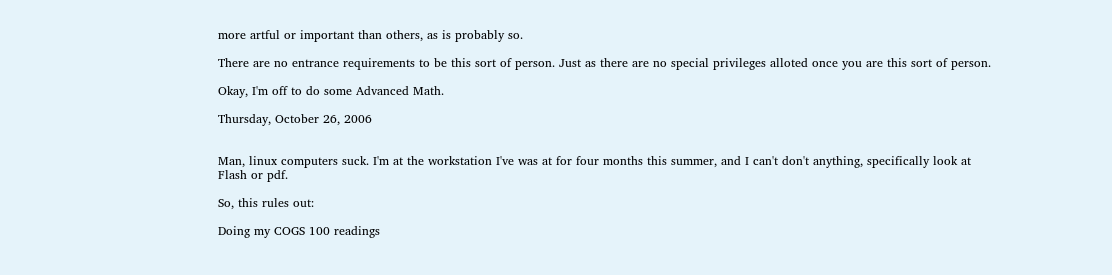more artful or important than others, as is probably so.

There are no entrance requirements to be this sort of person. Just as there are no special privileges alloted once you are this sort of person.

Okay, I'm off to do some Advanced Math.

Thursday, October 26, 2006


Man, linux computers suck. I'm at the workstation I've was at for four months this summer, and I can't don't anything, specifically look at Flash or pdf.

So, this rules out:

Doing my COGS 100 readings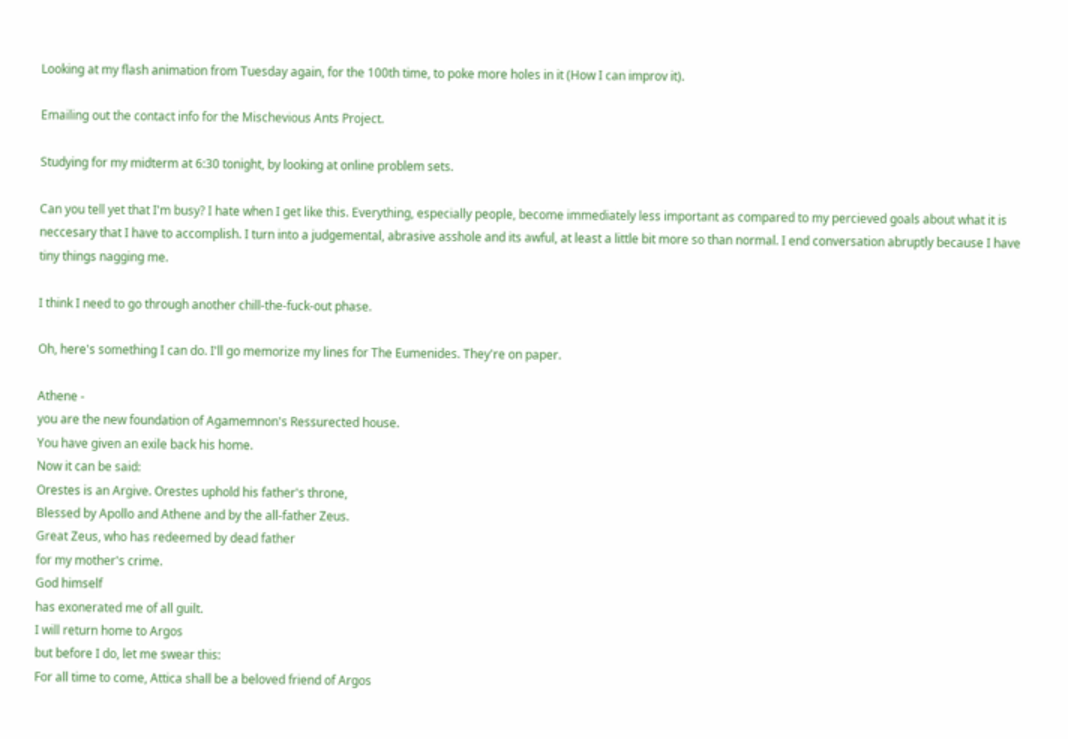Looking at my flash animation from Tuesday again, for the 100th time, to poke more holes in it (How I can improv it).

Emailing out the contact info for the Mischevious Ants Project.

Studying for my midterm at 6:30 tonight, by looking at online problem sets.

Can you tell yet that I'm busy? I hate when I get like this. Everything, especially people, become immediately less important as compared to my percieved goals about what it is neccesary that I have to accomplish. I turn into a judgemental, abrasive asshole and its awful, at least a little bit more so than normal. I end conversation abruptly because I have tiny things nagging me.

I think I need to go through another chill-the-fuck-out phase.

Oh, here's something I can do. I'll go memorize my lines for The Eumenides. They're on paper.

Athene -
you are the new foundation of Agamemnon's Ressurected house.
You have given an exile back his home.
Now it can be said:
Orestes is an Argive. Orestes uphold his father's throne,
Blessed by Apollo and Athene and by the all-father Zeus.
Great Zeus, who has redeemed by dead father
for my mother's crime.
God himself
has exonerated me of all guilt.
I will return home to Argos
but before I do, let me swear this:
For all time to come, Attica shall be a beloved friend of Argos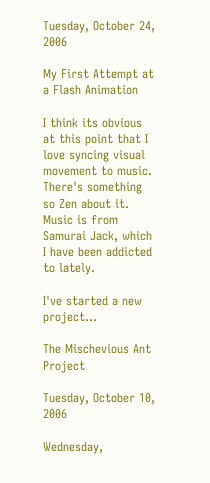Tuesday, October 24, 2006

My First Attempt at a Flash Animation

I think its obvious at this point that I love syncing visual movement to music. There's something so Zen about it. Music is from Samurai Jack, which I have been addicted to lately.

I've started a new project...

The Mischevious Ant Project

Tuesday, October 10, 2006

Wednesday,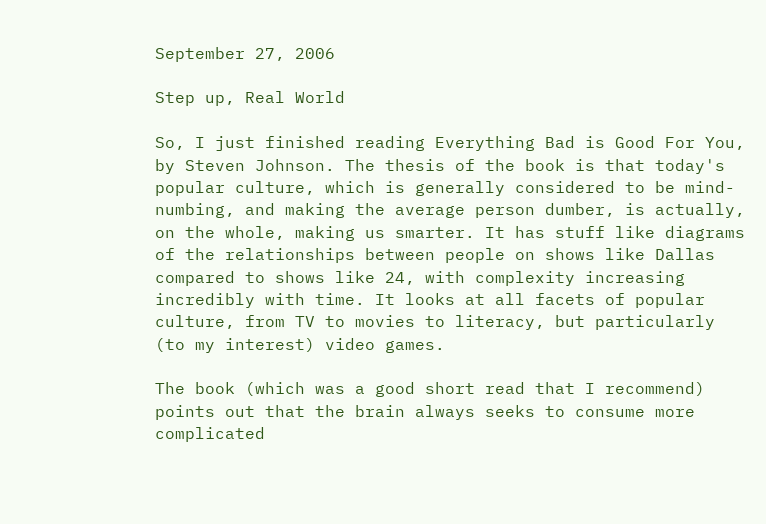September 27, 2006

Step up, Real World

So, I just finished reading Everything Bad is Good For You, by Steven Johnson. The thesis of the book is that today's popular culture, which is generally considered to be mind-numbing, and making the average person dumber, is actually, on the whole, making us smarter. It has stuff like diagrams of the relationships between people on shows like Dallas compared to shows like 24, with complexity increasing incredibly with time. It looks at all facets of popular culture, from TV to movies to literacy, but particularly (to my interest) video games.

The book (which was a good short read that I recommend) points out that the brain always seeks to consume more complicated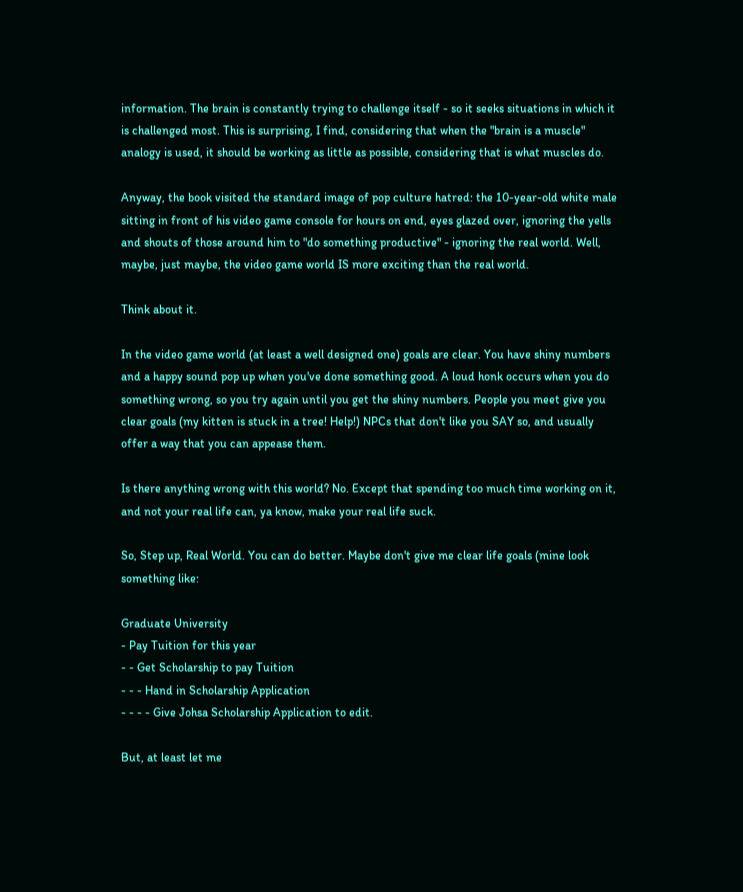information. The brain is constantly trying to challenge itself - so it seeks situations in which it is challenged most. This is surprising, I find, considering that when the "brain is a muscle" analogy is used, it should be working as little as possible, considering that is what muscles do.

Anyway, the book visited the standard image of pop culture hatred: the 10-year-old white male sitting in front of his video game console for hours on end, eyes glazed over, ignoring the yells and shouts of those around him to "do something productive" - ignoring the real world. Well, maybe, just maybe, the video game world IS more exciting than the real world.

Think about it.

In the video game world (at least a well designed one) goals are clear. You have shiny numbers and a happy sound pop up when you've done something good. A loud honk occurs when you do something wrong, so you try again until you get the shiny numbers. People you meet give you clear goals (my kitten is stuck in a tree! Help!) NPCs that don't like you SAY so, and usually offer a way that you can appease them.

Is there anything wrong with this world? No. Except that spending too much time working on it, and not your real life can, ya know, make your real life suck.

So, Step up, Real World. You can do better. Maybe don't give me clear life goals (mine look something like:

Graduate University
- Pay Tuition for this year
- - Get Scholarship to pay Tuition
- - - Hand in Scholarship Application
- - - - Give Johsa Scholarship Application to edit.

But, at least let me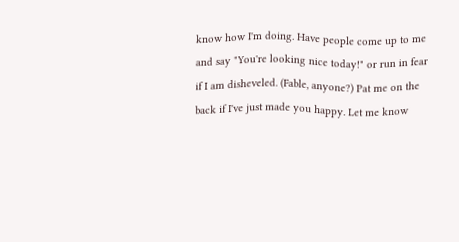know how I'm doing. Have people come up to me and say "You're looking nice today!" or run in fear if I am disheveled. (Fable, anyone?) Pat me on the back if I've just made you happy. Let me know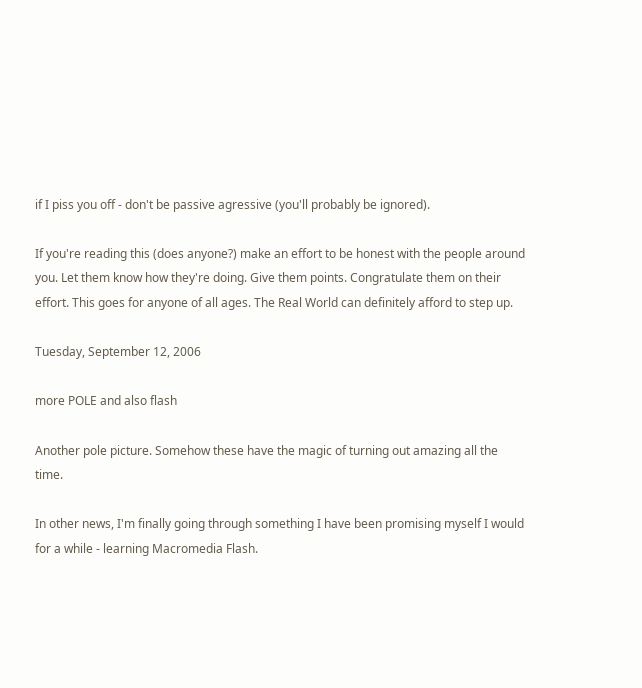if I piss you off - don't be passive agressive (you'll probably be ignored).

If you're reading this (does anyone?) make an effort to be honest with the people around you. Let them know how they're doing. Give them points. Congratulate them on their effort. This goes for anyone of all ages. The Real World can definitely afford to step up.

Tuesday, September 12, 2006

more POLE and also flash

Another pole picture. Somehow these have the magic of turning out amazing all the time.

In other news, I'm finally going through something I have been promising myself I would for a while - learning Macromedia Flash.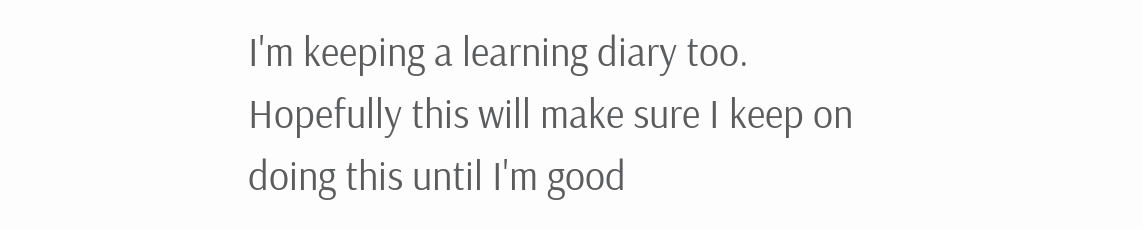I'm keeping a learning diary too. Hopefully this will make sure I keep on doing this until I'm good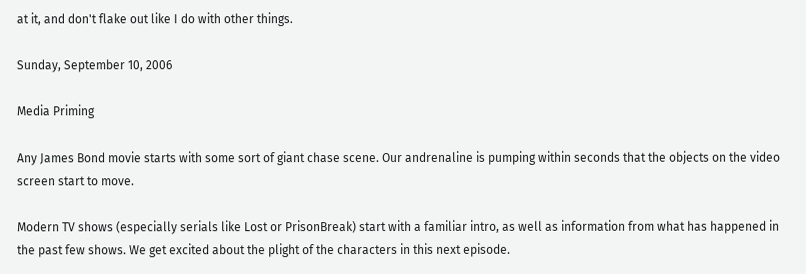at it, and don't flake out like I do with other things.

Sunday, September 10, 2006

Media Priming

Any James Bond movie starts with some sort of giant chase scene. Our andrenaline is pumping within seconds that the objects on the video screen start to move.

Modern TV shows (especially serials like Lost or PrisonBreak) start with a familiar intro, as well as information from what has happened in the past few shows. We get excited about the plight of the characters in this next episode.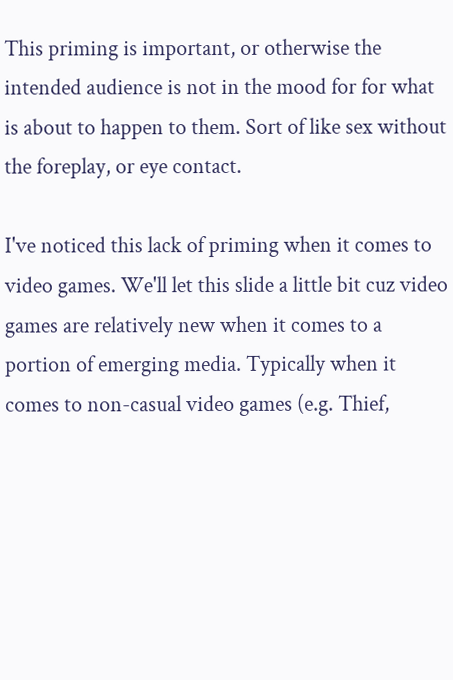This priming is important, or otherwise the intended audience is not in the mood for for what is about to happen to them. Sort of like sex without the foreplay, or eye contact.

I've noticed this lack of priming when it comes to video games. We'll let this slide a little bit cuz video games are relatively new when it comes to a portion of emerging media. Typically when it comes to non-casual video games (e.g. Thief,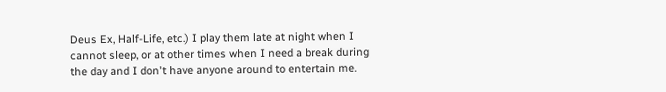Deus Ex, Half-Life, etc.) I play them late at night when I cannot sleep, or at other times when I need a break during the day and I don't have anyone around to entertain me.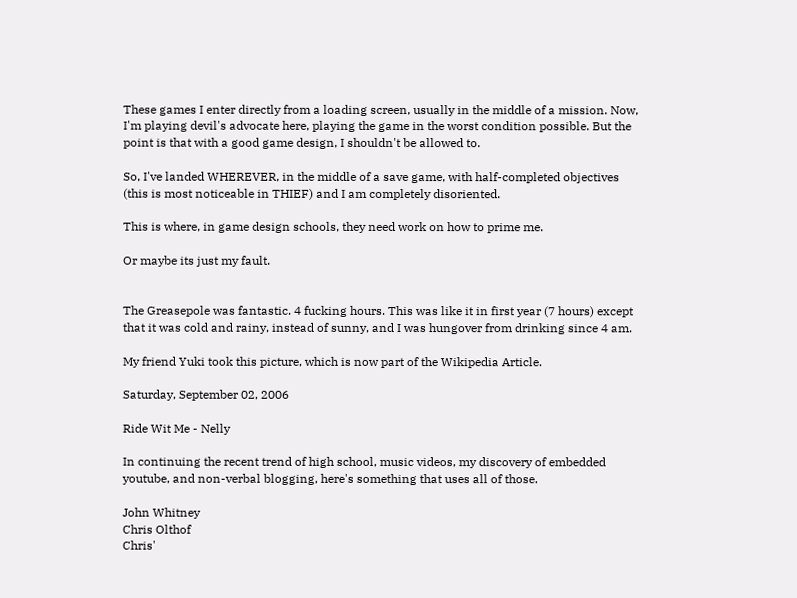These games I enter directly from a loading screen, usually in the middle of a mission. Now, I'm playing devil's advocate here, playing the game in the worst condition possible. But the point is that with a good game design, I shouldn't be allowed to.

So, I've landed WHEREVER, in the middle of a save game, with half-completed objectives (this is most noticeable in THIEF) and I am completely disoriented.

This is where, in game design schools, they need work on how to prime me.

Or maybe its just my fault.


The Greasepole was fantastic. 4 fucking hours. This was like it in first year (7 hours) except that it was cold and rainy, instead of sunny, and I was hungover from drinking since 4 am.

My friend Yuki took this picture, which is now part of the Wikipedia Article.

Saturday, September 02, 2006

Ride Wit Me - Nelly

In continuing the recent trend of high school, music videos, my discovery of embedded youtube, and non-verbal blogging, here's something that uses all of those.

John Whitney
Chris Olthof
Chris'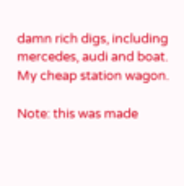damn rich digs, including mercedes, audi and boat.
My cheap station wagon.

Note: this was made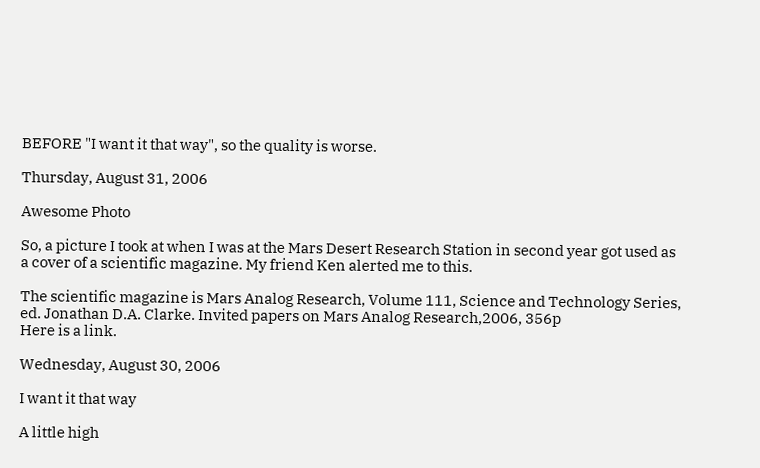BEFORE "I want it that way", so the quality is worse.

Thursday, August 31, 2006

Awesome Photo

So, a picture I took at when I was at the Mars Desert Research Station in second year got used as a cover of a scientific magazine. My friend Ken alerted me to this.

The scientific magazine is Mars Analog Research, Volume 111, Science and Technology Series, ed. Jonathan D.A. Clarke. Invited papers on Mars Analog Research,2006, 356p
Here is a link.

Wednesday, August 30, 2006

I want it that way

A little high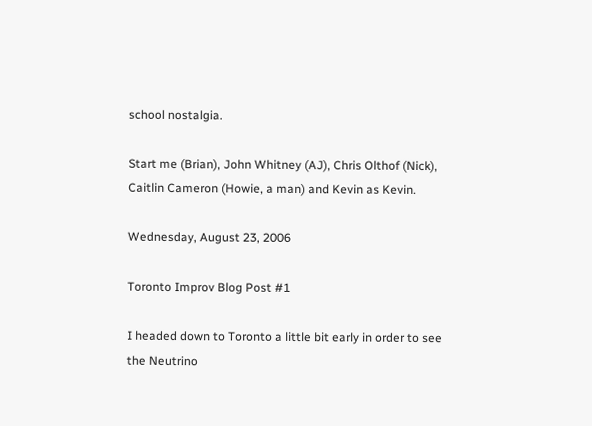school nostalgia.

Start me (Brian), John Whitney (AJ), Chris Olthof (Nick), Caitlin Cameron (Howie, a man) and Kevin as Kevin.

Wednesday, August 23, 2006

Toronto Improv Blog Post #1

I headed down to Toronto a little bit early in order to see the Neutrino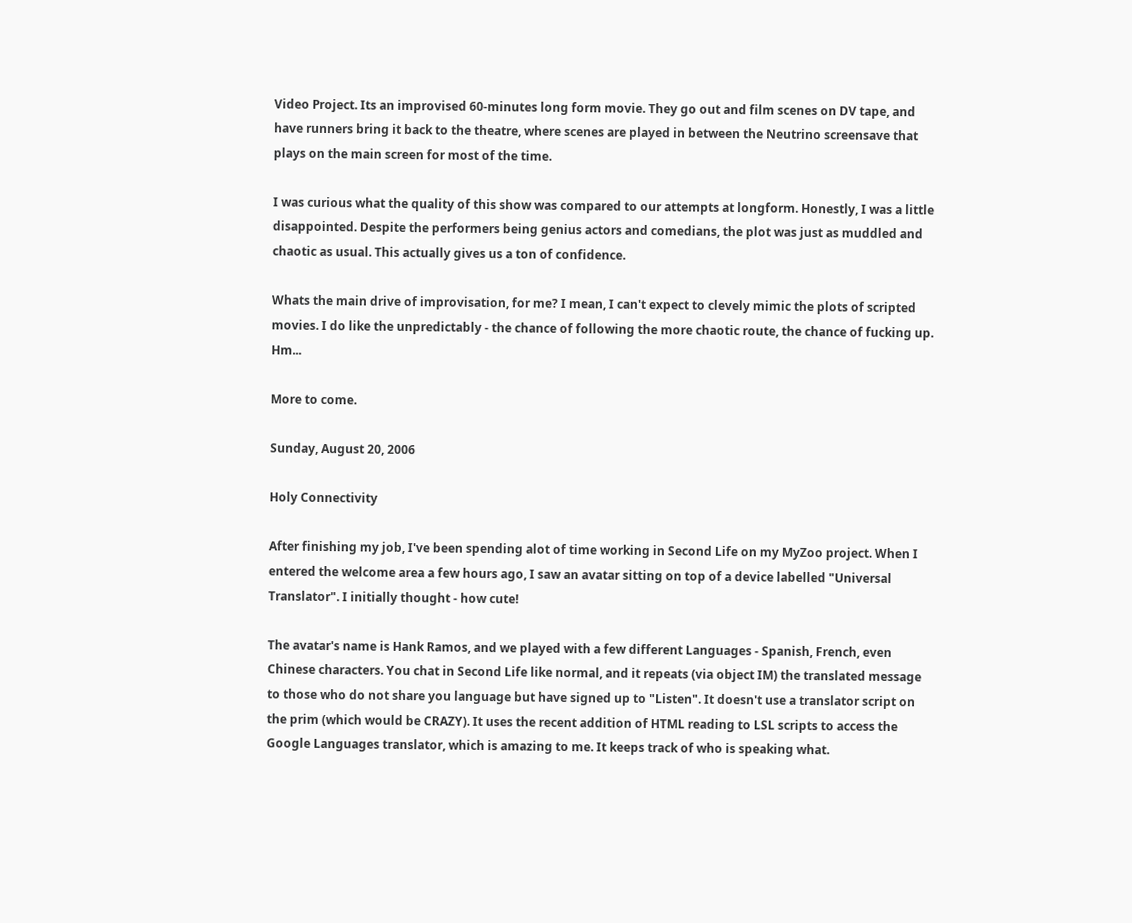Video Project. Its an improvised 60-minutes long form movie. They go out and film scenes on DV tape, and have runners bring it back to the theatre, where scenes are played in between the Neutrino screensave that plays on the main screen for most of the time.

I was curious what the quality of this show was compared to our attempts at longform. Honestly, I was a little disappointed. Despite the performers being genius actors and comedians, the plot was just as muddled and chaotic as usual. This actually gives us a ton of confidence.

Whats the main drive of improvisation, for me? I mean, I can't expect to clevely mimic the plots of scripted movies. I do like the unpredictably - the chance of following the more chaotic route, the chance of fucking up. Hm...

More to come.

Sunday, August 20, 2006

Holy Connectivity

After finishing my job, I've been spending alot of time working in Second Life on my MyZoo project. When I entered the welcome area a few hours ago, I saw an avatar sitting on top of a device labelled "Universal Translator". I initially thought - how cute!

The avatar's name is Hank Ramos, and we played with a few different Languages - Spanish, French, even Chinese characters. You chat in Second Life like normal, and it repeats (via object IM) the translated message to those who do not share you language but have signed up to "Listen". It doesn't use a translator script on the prim (which would be CRAZY). It uses the recent addition of HTML reading to LSL scripts to access the Google Languages translator, which is amazing to me. It keeps track of who is speaking what.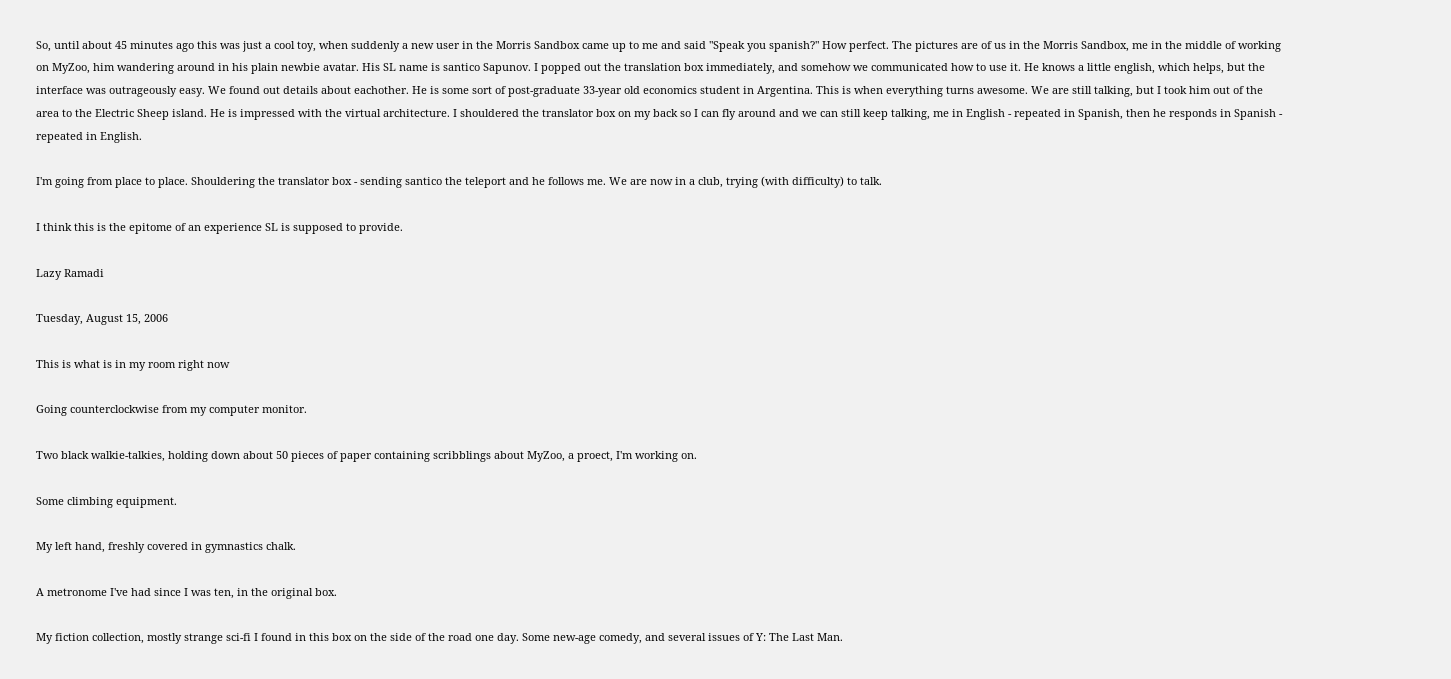So, until about 45 minutes ago this was just a cool toy, when suddenly a new user in the Morris Sandbox came up to me and said "Speak you spanish?" How perfect. The pictures are of us in the Morris Sandbox, me in the middle of working on MyZoo, him wandering around in his plain newbie avatar. His SL name is santico Sapunov. I popped out the translation box immediately, and somehow we communicated how to use it. He knows a little english, which helps, but the interface was outrageously easy. We found out details about eachother. He is some sort of post-graduate 33-year old economics student in Argentina. This is when everything turns awesome. We are still talking, but I took him out of the area to the Electric Sheep island. He is impressed with the virtual architecture. I shouldered the translator box on my back so I can fly around and we can still keep talking, me in English - repeated in Spanish, then he responds in Spanish - repeated in English.

I'm going from place to place. Shouldering the translator box - sending santico the teleport and he follows me. We are now in a club, trying (with difficulty) to talk.

I think this is the epitome of an experience SL is supposed to provide.

Lazy Ramadi

Tuesday, August 15, 2006

This is what is in my room right now

Going counterclockwise from my computer monitor.

Two black walkie-talkies, holding down about 50 pieces of paper containing scribblings about MyZoo, a proect, I'm working on.

Some climbing equipment.

My left hand, freshly covered in gymnastics chalk.

A metronome I've had since I was ten, in the original box.

My fiction collection, mostly strange sci-fi I found in this box on the side of the road one day. Some new-age comedy, and several issues of Y: The Last Man.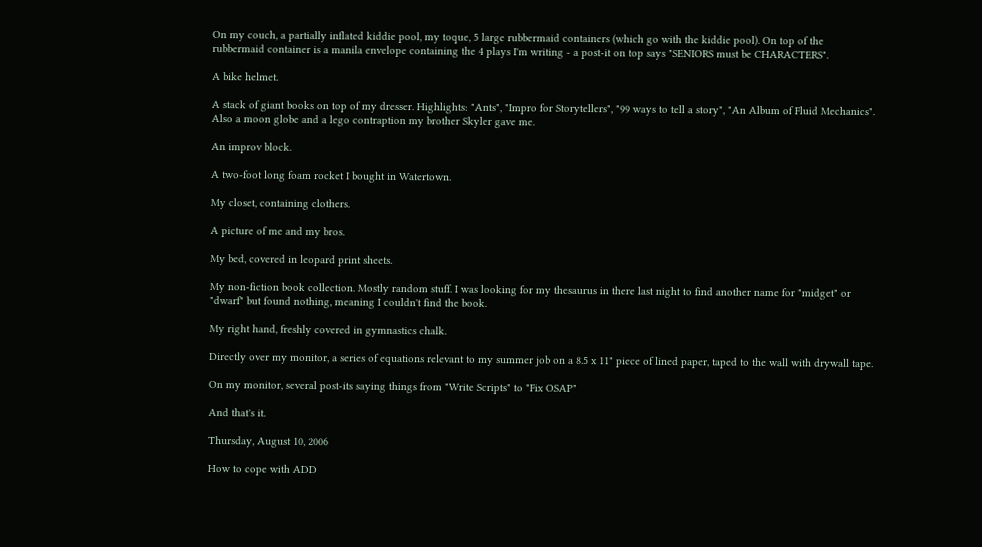On my couch, a partially inflated kiddie pool, my toque, 5 large rubbermaid containers (which go with the kiddie pool). On top of the rubbermaid container is a manila envelope containing the 4 plays I'm writing - a post-it on top says "SENIORS must be CHARACTERS".

A bike helmet.

A stack of giant books on top of my dresser. Highlights: "Ants", "Impro for Storytellers", "99 ways to tell a story", "An Album of Fluid Mechanics". Also a moon globe and a lego contraption my brother Skyler gave me.

An improv block.

A two-foot long foam rocket I bought in Watertown.

My closet, containing clothers.

A picture of me and my bros.

My bed, covered in leopard print sheets.

My non-fiction book collection. Mostly random stuff. I was looking for my thesaurus in there last night to find another name for "midget" or "dwarf" but found nothing, meaning I couldn't find the book.

My right hand, freshly covered in gymnastics chalk.

Directly over my monitor, a series of equations relevant to my summer job on a 8.5 x 11" piece of lined paper, taped to the wall with drywall tape.

On my monitor, several post-its saying things from "Write Scripts" to "Fix OSAP"

And that's it.

Thursday, August 10, 2006

How to cope with ADD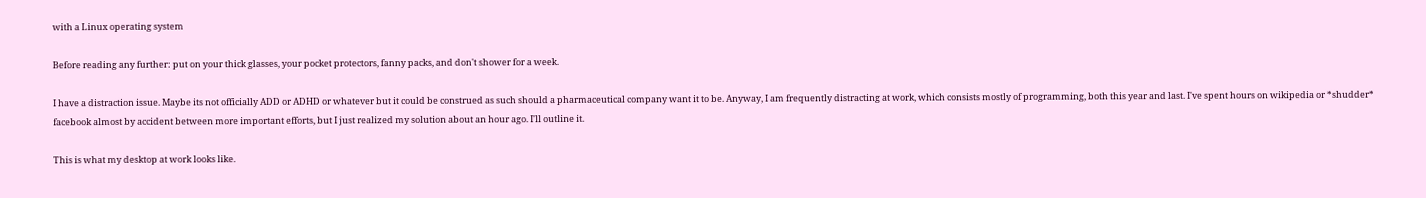with a Linux operating system

Before reading any further: put on your thick glasses, your pocket protectors, fanny packs, and don't shower for a week.

I have a distraction issue. Maybe its not officially ADD or ADHD or whatever but it could be construed as such should a pharmaceutical company want it to be. Anyway, I am frequently distracting at work, which consists mostly of programming, both this year and last. I've spent hours on wikipedia or *shudder* facebook almost by accident between more important efforts, but I just realized my solution about an hour ago. I'll outline it.

This is what my desktop at work looks like.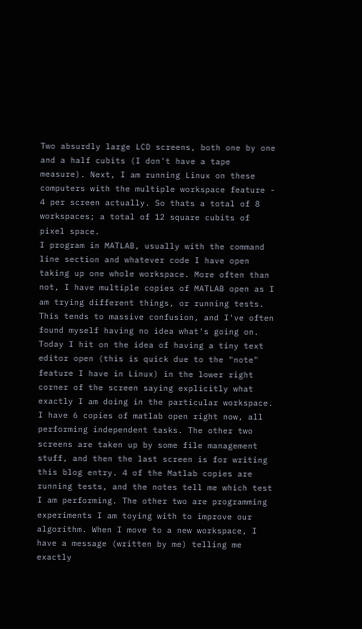Two absurdly large LCD screens, both one by one and a half cubits (I don't have a tape measure). Next, I am running Linux on these computers with the multiple workspace feature - 4 per screen actually. So thats a total of 8 workspaces; a total of 12 square cubits of pixel space.
I program in MATLAB, usually with the command line section and whatever code I have open taking up one whole workspace. More often than not, I have multiple copies of MATLAB open as I am trying different things, or running tests. This tends to massive confusion, and I've often found myself having no idea what's going on.
Today I hit on the idea of having a tiny text editor open (this is quick due to the "note" feature I have in Linux) in the lower right corner of the screen saying explicitly what exactly I am doing in the particular workspace. I have 6 copies of matlab open right now, all performing independent tasks. The other two screens are taken up by some file management stuff, and then the last screen is for writing this blog entry. 4 of the Matlab copies are running tests, and the notes tell me which test I am performing. The other two are programming experiments I am toying with to improve our algorithm. When I move to a new workspace, I have a message (written by me) telling me exactly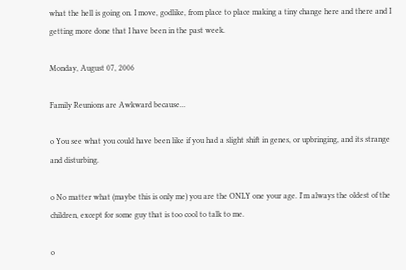what the hell is going on. I move, godlike, from place to place making a tiny change here and there and I getting more done that I have been in the past week.

Monday, August 07, 2006

Family Reunions are Awkward because...

o You see what you could have been like if you had a slight shift in genes, or upbringing, and its strange and disturbing.

o No matter what (maybe this is only me) you are the ONLY one your age. I'm always the oldest of the children, except for some guy that is too cool to talk to me.

o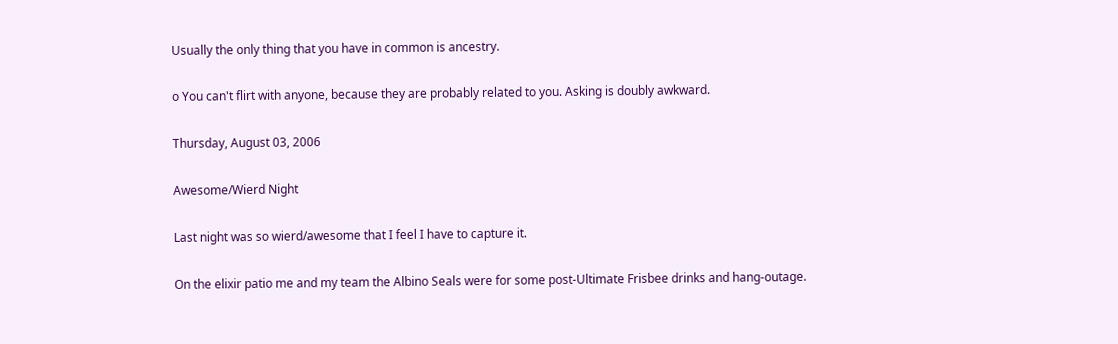Usually the only thing that you have in common is ancestry.

o You can't flirt with anyone, because they are probably related to you. Asking is doubly awkward.

Thursday, August 03, 2006

Awesome/Wierd Night

Last night was so wierd/awesome that I feel I have to capture it.

On the elixir patio me and my team the Albino Seals were for some post-Ultimate Frisbee drinks and hang-outage.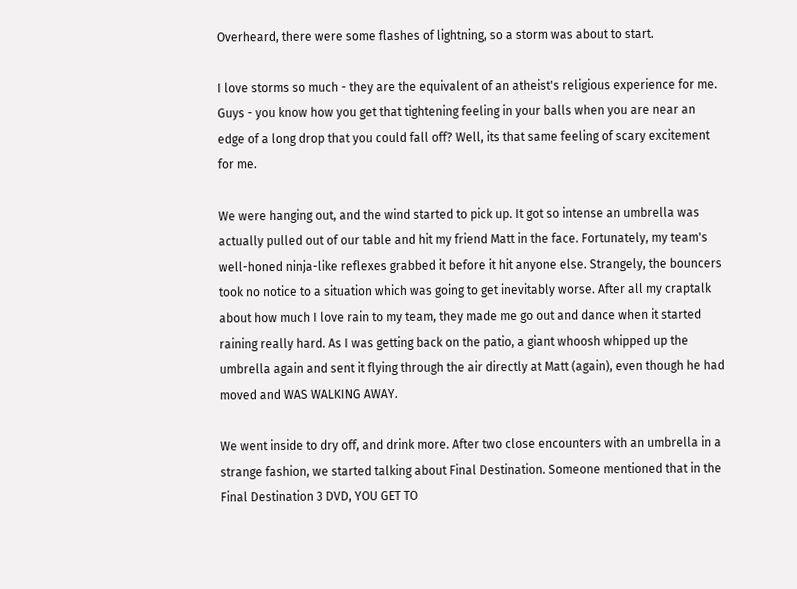Overheard, there were some flashes of lightning, so a storm was about to start.

I love storms so much - they are the equivalent of an atheist's religious experience for me. Guys - you know how you get that tightening feeling in your balls when you are near an edge of a long drop that you could fall off? Well, its that same feeling of scary excitement for me.

We were hanging out, and the wind started to pick up. It got so intense an umbrella was actually pulled out of our table and hit my friend Matt in the face. Fortunately, my team's well-honed ninja-like reflexes grabbed it before it hit anyone else. Strangely, the bouncers took no notice to a situation which was going to get inevitably worse. After all my craptalk about how much I love rain to my team, they made me go out and dance when it started raining really hard. As I was getting back on the patio, a giant whoosh whipped up the umbrella again and sent it flying through the air directly at Matt (again), even though he had moved and WAS WALKING AWAY.

We went inside to dry off, and drink more. After two close encounters with an umbrella in a strange fashion, we started talking about Final Destination. Someone mentioned that in the Final Destination 3 DVD, YOU GET TO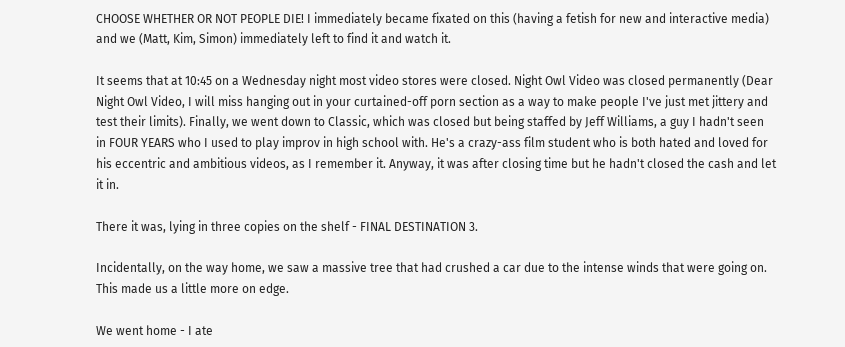CHOOSE WHETHER OR NOT PEOPLE DIE! I immediately became fixated on this (having a fetish for new and interactive media) and we (Matt, Kim, Simon) immediately left to find it and watch it.

It seems that at 10:45 on a Wednesday night most video stores were closed. Night Owl Video was closed permanently (Dear Night Owl Video, I will miss hanging out in your curtained-off porn section as a way to make people I've just met jittery and test their limits). Finally, we went down to Classic, which was closed but being staffed by Jeff Williams, a guy I hadn't seen in FOUR YEARS who I used to play improv in high school with. He's a crazy-ass film student who is both hated and loved for his eccentric and ambitious videos, as I remember it. Anyway, it was after closing time but he hadn't closed the cash and let it in.

There it was, lying in three copies on the shelf - FINAL DESTINATION 3.

Incidentally, on the way home, we saw a massive tree that had crushed a car due to the intense winds that were going on. This made us a little more on edge.

We went home - I ate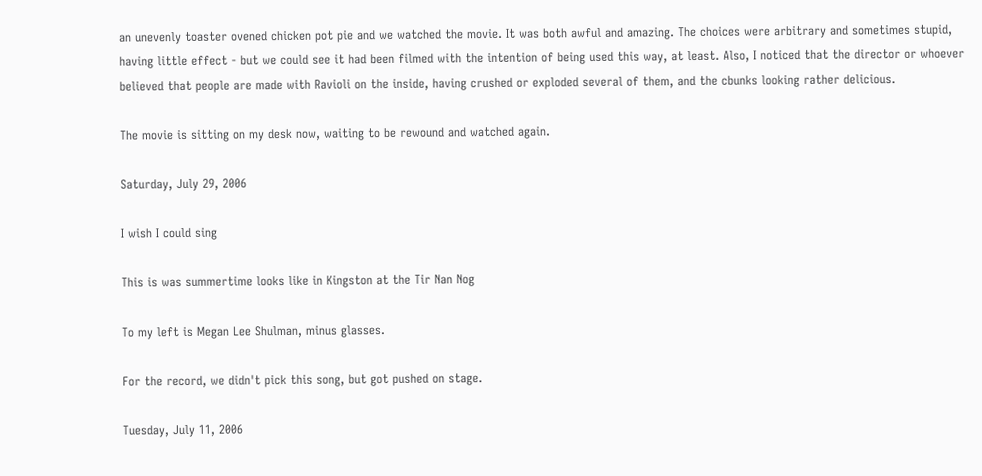an unevenly toaster ovened chicken pot pie and we watched the movie. It was both awful and amazing. The choices were arbitrary and sometimes stupid, having little effect - but we could see it had been filmed with the intention of being used this way, at least. Also, I noticed that the director or whoever believed that people are made with Ravioli on the inside, having crushed or exploded several of them, and the cbunks looking rather delicious.

The movie is sitting on my desk now, waiting to be rewound and watched again.

Saturday, July 29, 2006

I wish I could sing

This is was summertime looks like in Kingston at the Tir Nan Nog

To my left is Megan Lee Shulman, minus glasses.

For the record, we didn't pick this song, but got pushed on stage.

Tuesday, July 11, 2006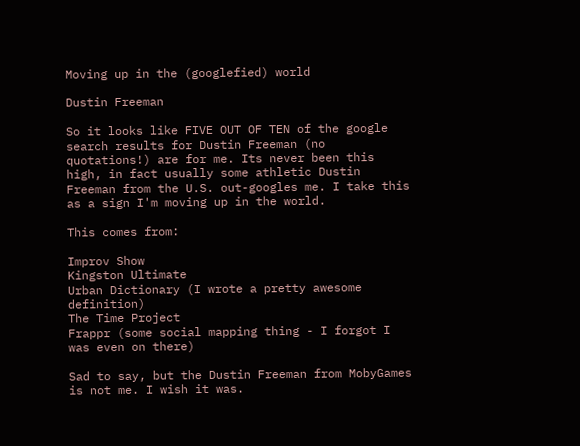Moving up in the (googlefied) world

Dustin Freeman

So it looks like FIVE OUT OF TEN of the google search results for Dustin Freeman (no quotations!) are for me. Its never been this high, in fact usually some athletic Dustin Freeman from the U.S. out-googles me. I take this as a sign I'm moving up in the world.

This comes from:

Improv Show
Kingston Ultimate
Urban Dictionary (I wrote a pretty awesome definition)
The Time Project
Frappr (some social mapping thing - I forgot I was even on there)

Sad to say, but the Dustin Freeman from MobyGames is not me. I wish it was.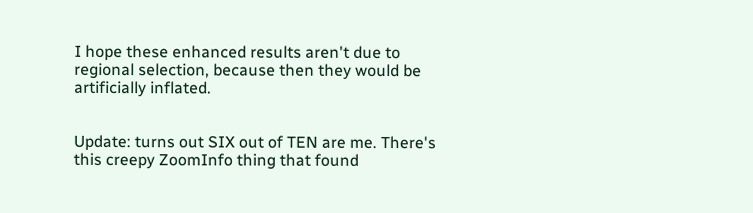I hope these enhanced results aren't due to regional selection, because then they would be artificially inflated.


Update: turns out SIX out of TEN are me. There's this creepy ZoomInfo thing that found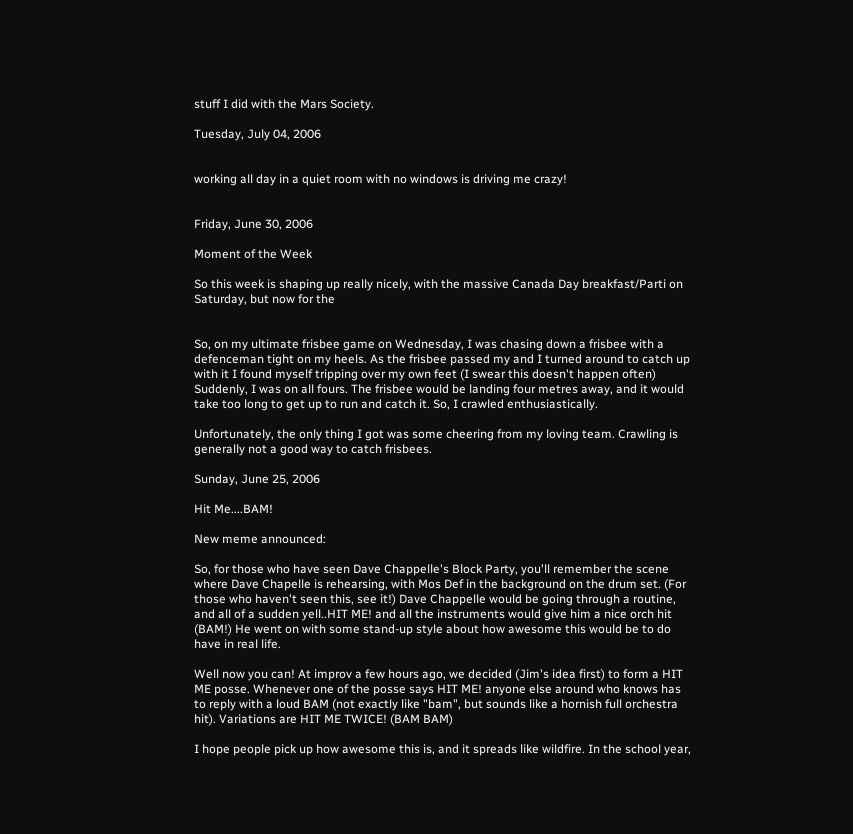stuff I did with the Mars Society.

Tuesday, July 04, 2006


working all day in a quiet room with no windows is driving me crazy!


Friday, June 30, 2006

Moment of the Week

So this week is shaping up really nicely, with the massive Canada Day breakfast/Parti on Saturday, but now for the


So, on my ultimate frisbee game on Wednesday, I was chasing down a frisbee with a defenceman tight on my heels. As the frisbee passed my and I turned around to catch up with it I found myself tripping over my own feet (I swear this doesn't happen often) Suddenly, I was on all fours. The frisbee would be landing four metres away, and it would take too long to get up to run and catch it. So, I crawled enthusiastically.

Unfortunately, the only thing I got was some cheering from my loving team. Crawling is generally not a good way to catch frisbees.

Sunday, June 25, 2006

Hit Me....BAM!

New meme announced:

So, for those who have seen Dave Chappelle's Block Party, you'll remember the scene where Dave Chapelle is rehearsing, with Mos Def in the background on the drum set. (For those who haven't seen this, see it!) Dave Chappelle would be going through a routine, and all of a sudden yell..HIT ME! and all the instruments would give him a nice orch hit (BAM!) He went on with some stand-up style about how awesome this would be to do have in real life.

Well now you can! At improv a few hours ago, we decided (Jim's idea first) to form a HIT ME posse. Whenever one of the posse says HIT ME! anyone else around who knows has to reply with a loud BAM (not exactly like "bam", but sounds like a hornish full orchestra hit). Variations are HIT ME TWICE! (BAM BAM)

I hope people pick up how awesome this is, and it spreads like wildfire. In the school year,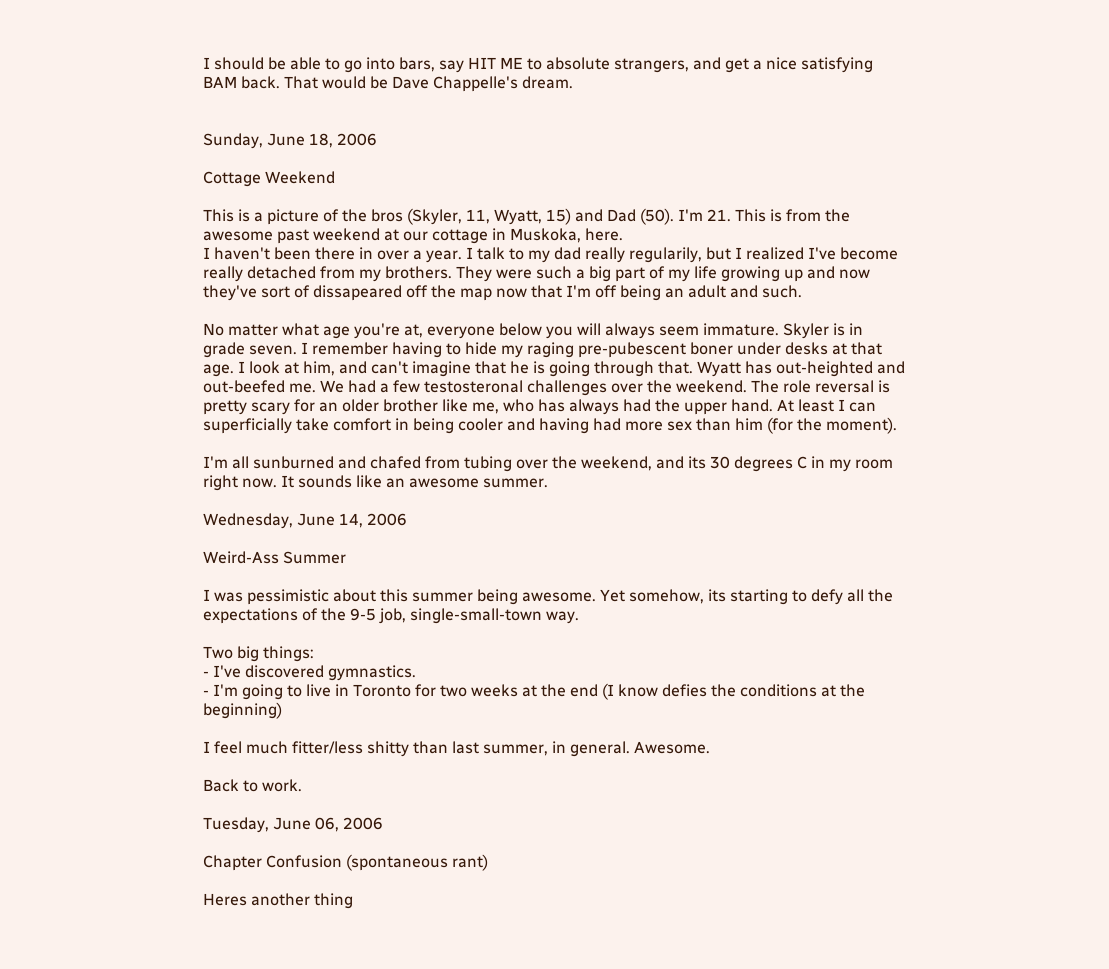I should be able to go into bars, say HIT ME to absolute strangers, and get a nice satisfying BAM back. That would be Dave Chappelle's dream.


Sunday, June 18, 2006

Cottage Weekend

This is a picture of the bros (Skyler, 11, Wyatt, 15) and Dad (50). I'm 21. This is from the awesome past weekend at our cottage in Muskoka, here.
I haven't been there in over a year. I talk to my dad really regularily, but I realized I've become really detached from my brothers. They were such a big part of my life growing up and now they've sort of dissapeared off the map now that I'm off being an adult and such.

No matter what age you're at, everyone below you will always seem immature. Skyler is in grade seven. I remember having to hide my raging pre-pubescent boner under desks at that age. I look at him, and can't imagine that he is going through that. Wyatt has out-heighted and out-beefed me. We had a few testosteronal challenges over the weekend. The role reversal is pretty scary for an older brother like me, who has always had the upper hand. At least I can superficially take comfort in being cooler and having had more sex than him (for the moment).

I'm all sunburned and chafed from tubing over the weekend, and its 30 degrees C in my room right now. It sounds like an awesome summer.

Wednesday, June 14, 2006

Weird-Ass Summer

I was pessimistic about this summer being awesome. Yet somehow, its starting to defy all the expectations of the 9-5 job, single-small-town way.

Two big things:
- I've discovered gymnastics.
- I'm going to live in Toronto for two weeks at the end (I know defies the conditions at the beginning)

I feel much fitter/less shitty than last summer, in general. Awesome.

Back to work.

Tuesday, June 06, 2006

Chapter Confusion (spontaneous rant)

Heres another thing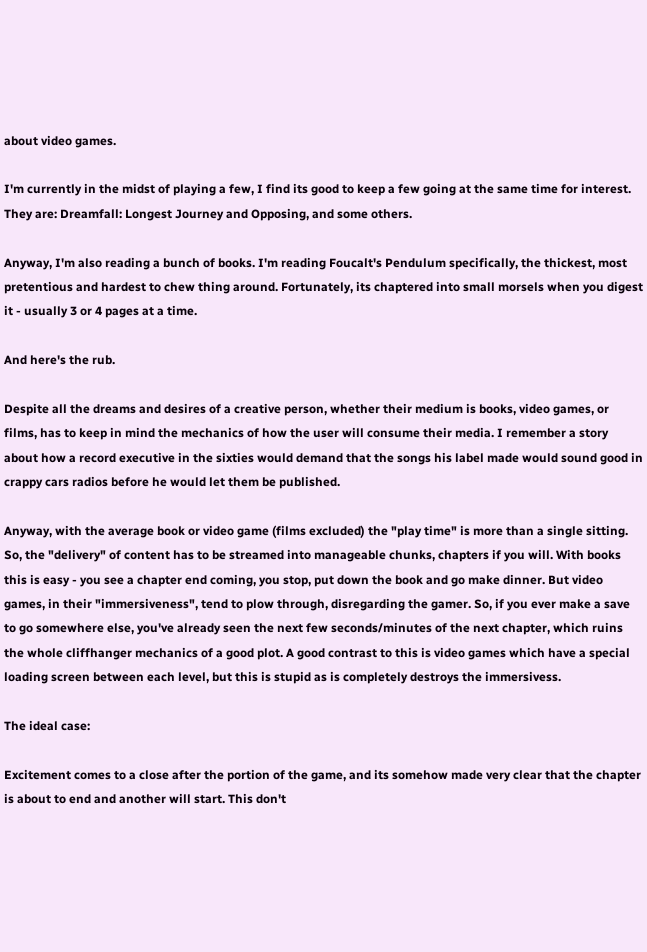about video games.

I'm currently in the midst of playing a few, I find its good to keep a few going at the same time for interest. They are: Dreamfall: Longest Journey and Opposing, and some others.

Anyway, I'm also reading a bunch of books. I'm reading Foucalt's Pendulum specifically, the thickest, most pretentious and hardest to chew thing around. Fortunately, its chaptered into small morsels when you digest it - usually 3 or 4 pages at a time.

And here's the rub.

Despite all the dreams and desires of a creative person, whether their medium is books, video games, or films, has to keep in mind the mechanics of how the user will consume their media. I remember a story about how a record executive in the sixties would demand that the songs his label made would sound good in crappy cars radios before he would let them be published.

Anyway, with the average book or video game (films excluded) the "play time" is more than a single sitting. So, the "delivery" of content has to be streamed into manageable chunks, chapters if you will. With books this is easy - you see a chapter end coming, you stop, put down the book and go make dinner. But video games, in their "immersiveness", tend to plow through, disregarding the gamer. So, if you ever make a save to go somewhere else, you've already seen the next few seconds/minutes of the next chapter, which ruins the whole cliffhanger mechanics of a good plot. A good contrast to this is video games which have a special loading screen between each level, but this is stupid as is completely destroys the immersivess.

The ideal case:

Excitement comes to a close after the portion of the game, and its somehow made very clear that the chapter is about to end and another will start. This don't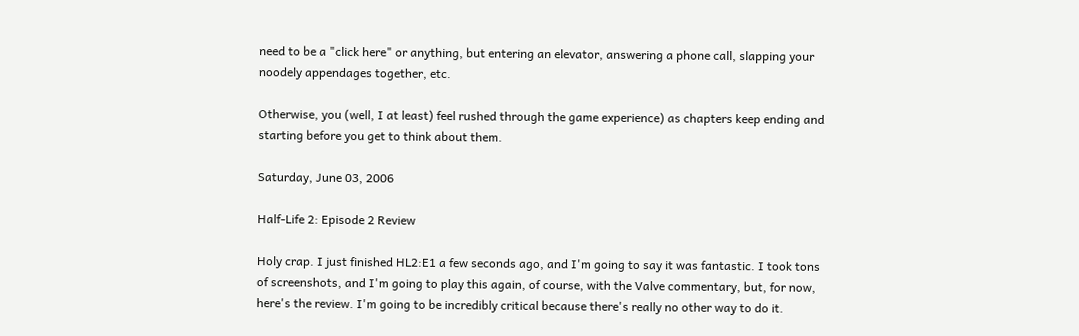need to be a "click here" or anything, but entering an elevator, answering a phone call, slapping your noodely appendages together, etc.

Otherwise, you (well, I at least) feel rushed through the game experience) as chapters keep ending and starting before you get to think about them.

Saturday, June 03, 2006

Half-Life 2: Episode 2 Review

Holy crap. I just finished HL2:E1 a few seconds ago, and I'm going to say it was fantastic. I took tons of screenshots, and I'm going to play this again, of course, with the Valve commentary, but, for now, here's the review. I'm going to be incredibly critical because there's really no other way to do it.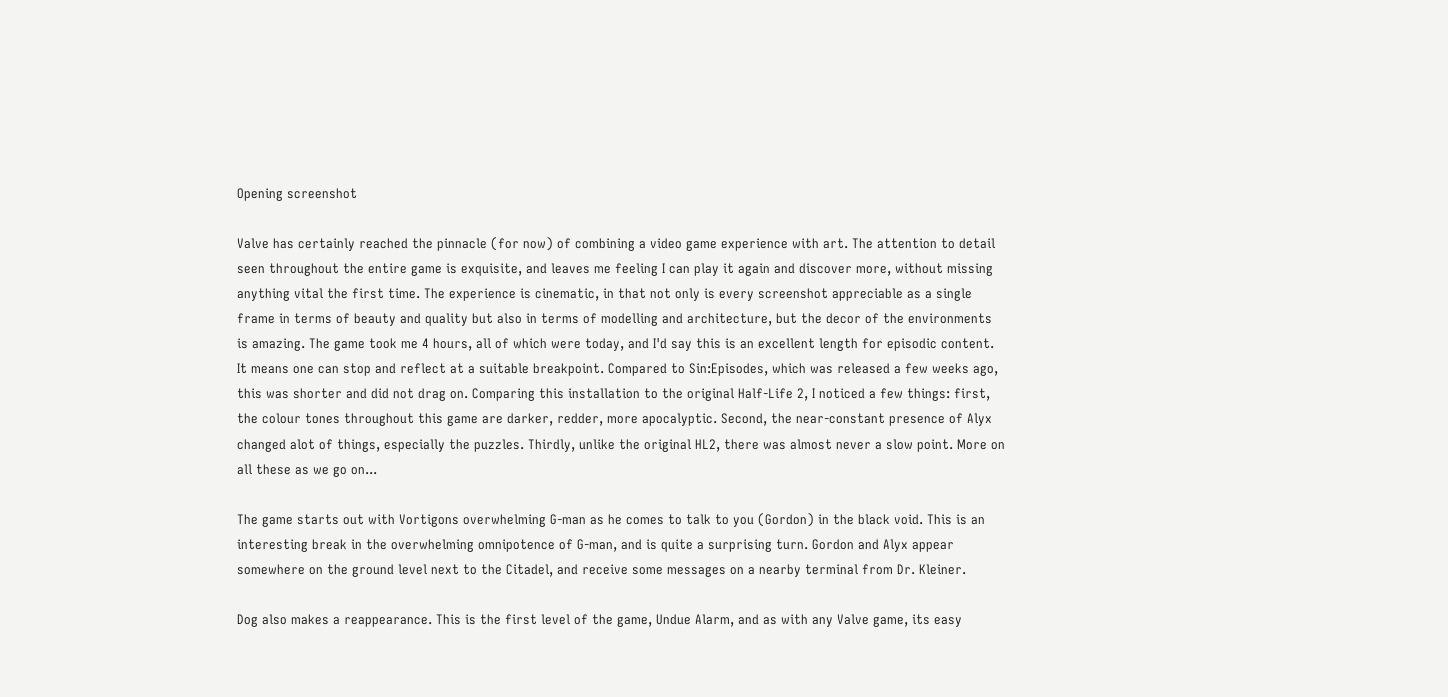Opening screenshot

Valve has certainly reached the pinnacle (for now) of combining a video game experience with art. The attention to detail seen throughout the entire game is exquisite, and leaves me feeling I can play it again and discover more, without missing anything vital the first time. The experience is cinematic, in that not only is every screenshot appreciable as a single frame in terms of beauty and quality but also in terms of modelling and architecture, but the decor of the environments is amazing. The game took me 4 hours, all of which were today, and I'd say this is an excellent length for episodic content. It means one can stop and reflect at a suitable breakpoint. Compared to Sin:Episodes, which was released a few weeks ago, this was shorter and did not drag on. Comparing this installation to the original Half-Life 2, I noticed a few things: first, the colour tones throughout this game are darker, redder, more apocalyptic. Second, the near-constant presence of Alyx changed alot of things, especially the puzzles. Thirdly, unlike the original HL2, there was almost never a slow point. More on all these as we go on...

The game starts out with Vortigons overwhelming G-man as he comes to talk to you (Gordon) in the black void. This is an interesting break in the overwhelming omnipotence of G-man, and is quite a surprising turn. Gordon and Alyx appear somewhere on the ground level next to the Citadel, and receive some messages on a nearby terminal from Dr. Kleiner.

Dog also makes a reappearance. This is the first level of the game, Undue Alarm, and as with any Valve game, its easy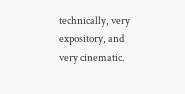technically, very expository, and very cinematic.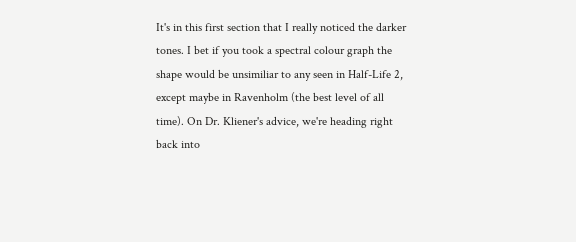It's in this first section that I really noticed the darker tones. I bet if you took a spectral colour graph the shape would be unsimiliar to any seen in Half-Life 2, except maybe in Ravenholm (the best level of all time). On Dr. Kliener's advice, we're heading right back into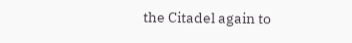the Citadel again to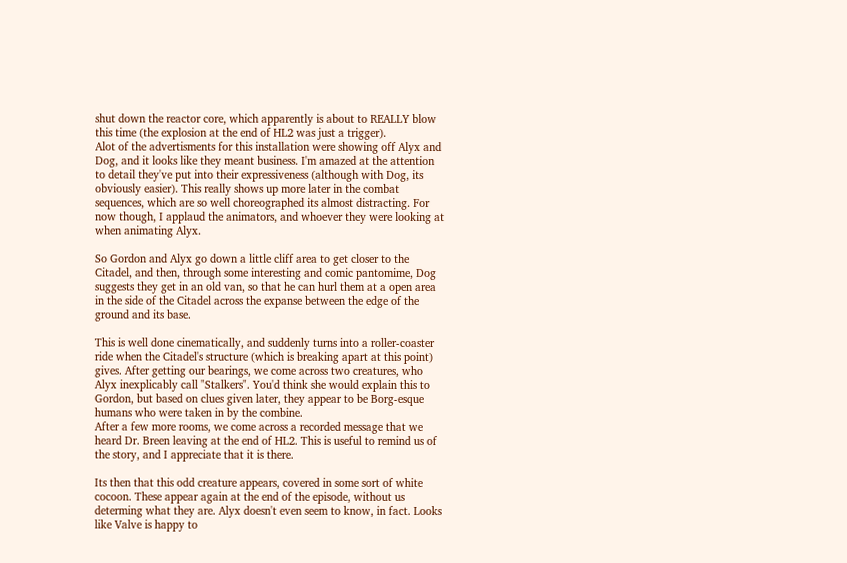shut down the reactor core, which apparently is about to REALLY blow this time (the explosion at the end of HL2 was just a trigger).
Alot of the advertisments for this installation were showing off Alyx and Dog, and it looks like they meant business. I'm amazed at the attention to detail they've put into their expressiveness (although with Dog, its obviously easier). This really shows up more later in the combat sequences, which are so well choreographed its almost distracting. For now though, I applaud the animators, and whoever they were looking at when animating Alyx.

So Gordon and Alyx go down a little cliff area to get closer to the Citadel, and then, through some interesting and comic pantomime, Dog suggests they get in an old van, so that he can hurl them at a open area in the side of the Citadel across the expanse between the edge of the ground and its base.

This is well done cinematically, and suddenly turns into a roller-coaster ride when the Citadel's structure (which is breaking apart at this point) gives. After getting our bearings, we come across two creatures, who Alyx inexplicably call "Stalkers". You'd think she would explain this to Gordon, but based on clues given later, they appear to be Borg-esque humans who were taken in by the combine.
After a few more rooms, we come across a recorded message that we heard Dr. Breen leaving at the end of HL2. This is useful to remind us of the story, and I appreciate that it is there.

Its then that this odd creature appears, covered in some sort of white cocoon. These appear again at the end of the episode, without us determing what they are. Alyx doesn't even seem to know, in fact. Looks like Valve is happy to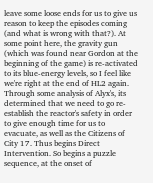leave some loose ends for us to give us reason to keep the episodes coming (and what is wrong with that?). At some point here, the gravity gun (which was found near Gordon at the beginning of the game) is re-activated to its blue-energy levels, so I feel like we're right at the end of HL2 again. Through some analysis of Alyx's, its determined that we need to go re-establish the reactor's safety in order to give enough time for us to evacuate, as well as the Citizens of City 17. Thus begins Direct Intervention. So begins a puzzle sequence, at the onset of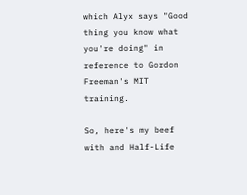which Alyx says "Good thing you know what you're doing" in reference to Gordon Freeman's MIT training.

So, here's my beef with and Half-Life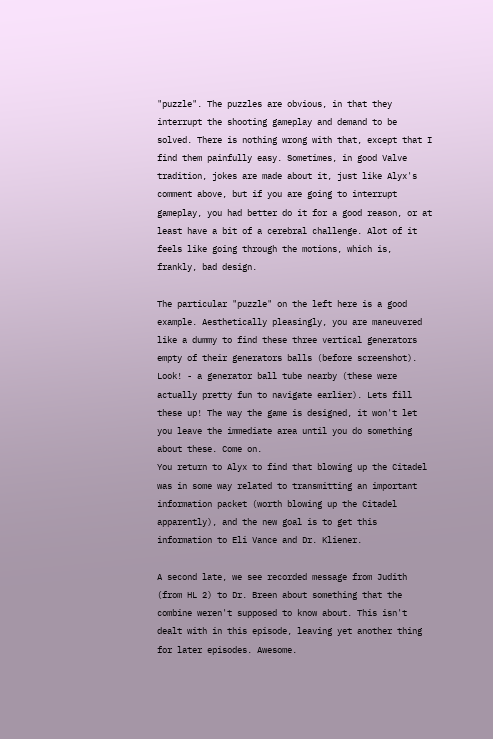"puzzle". The puzzles are obvious, in that they interrupt the shooting gameplay and demand to be solved. There is nothing wrong with that, except that I find them painfully easy. Sometimes, in good Valve tradition, jokes are made about it, just like Alyx's comment above, but if you are going to interrupt gameplay, you had better do it for a good reason, or at least have a bit of a cerebral challenge. Alot of it feels like going through the motions, which is, frankly, bad design.

The particular "puzzle" on the left here is a good example. Aesthetically pleasingly, you are maneuvered like a dummy to find these three vertical generators empty of their generators balls (before screenshot). Look! - a generator ball tube nearby (these were actually pretty fun to navigate earlier). Lets fill these up! The way the game is designed, it won't let you leave the immediate area until you do something about these. Come on.
You return to Alyx to find that blowing up the Citadel was in some way related to transmitting an important information packet (worth blowing up the Citadel apparently), and the new goal is to get this information to Eli Vance and Dr. Kliener.

A second late, we see recorded message from Judith (from HL 2) to Dr. Breen about something that the combine weren't supposed to know about. This isn't dealt with in this episode, leaving yet another thing for later episodes. Awesome.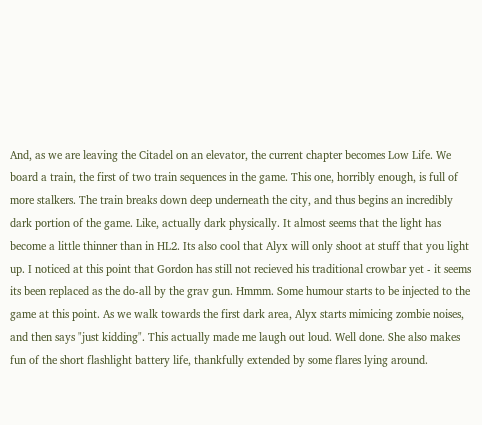And, as we are leaving the Citadel on an elevator, the current chapter becomes Low Life. We board a train, the first of two train sequences in the game. This one, horribly enough, is full of more stalkers. The train breaks down deep underneath the city, and thus begins an incredibly dark portion of the game. Like, actually dark physically. It almost seems that the light has become a little thinner than in HL2. Its also cool that Alyx will only shoot at stuff that you light up. I noticed at this point that Gordon has still not recieved his traditional crowbar yet - it seems its been replaced as the do-all by the grav gun. Hmmm. Some humour starts to be injected to the game at this point. As we walk towards the first dark area, Alyx starts mimicing zombie noises, and then says "just kidding". This actually made me laugh out loud. Well done. She also makes fun of the short flashlight battery life, thankfully extended by some flares lying around.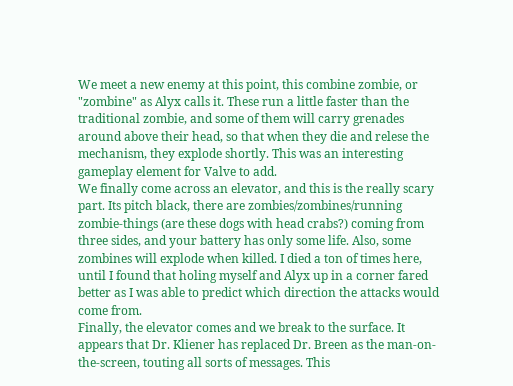We meet a new enemy at this point, this combine zombie, or "zombine" as Alyx calls it. These run a little faster than the traditional zombie, and some of them will carry grenades around above their head, so that when they die and relese the mechanism, they explode shortly. This was an interesting gameplay element for Valve to add.
We finally come across an elevator, and this is the really scary part. Its pitch black, there are zombies/zombines/running zombie-things (are these dogs with head crabs?) coming from three sides, and your battery has only some life. Also, some zombines will explode when killed. I died a ton of times here, until I found that holing myself and Alyx up in a corner fared better as I was able to predict which direction the attacks would come from.
Finally, the elevator comes and we break to the surface. It appears that Dr. Kliener has replaced Dr. Breen as the man-on-the-screen, touting all sorts of messages. This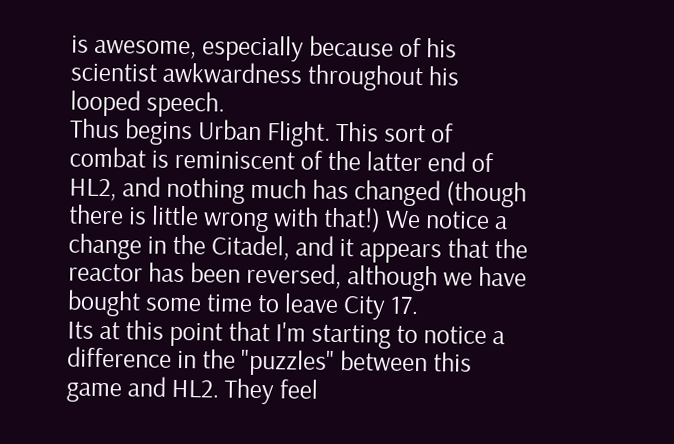is awesome, especially because of his scientist awkwardness throughout his looped speech.
Thus begins Urban Flight. This sort of combat is reminiscent of the latter end of HL2, and nothing much has changed (though there is little wrong with that!) We notice a change in the Citadel, and it appears that the reactor has been reversed, although we have bought some time to leave City 17.
Its at this point that I'm starting to notice a difference in the "puzzles" between this game and HL2. They feel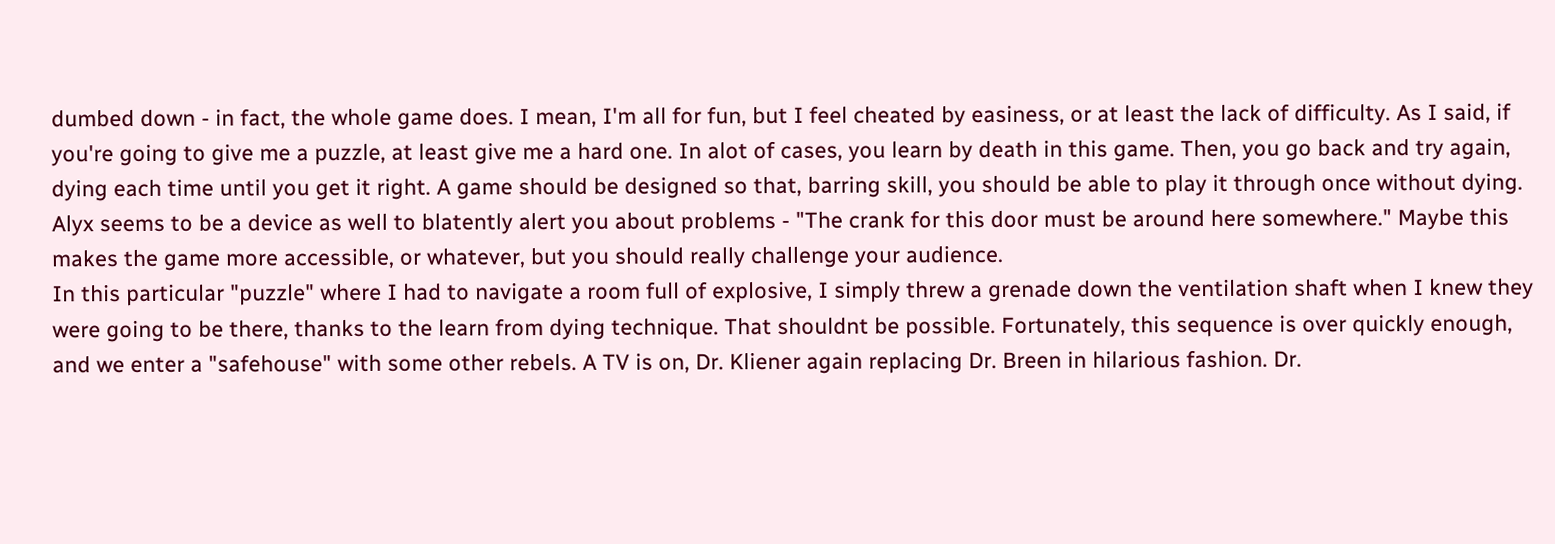dumbed down - in fact, the whole game does. I mean, I'm all for fun, but I feel cheated by easiness, or at least the lack of difficulty. As I said, if you're going to give me a puzzle, at least give me a hard one. In alot of cases, you learn by death in this game. Then, you go back and try again, dying each time until you get it right. A game should be designed so that, barring skill, you should be able to play it through once without dying. Alyx seems to be a device as well to blatently alert you about problems - "The crank for this door must be around here somewhere." Maybe this makes the game more accessible, or whatever, but you should really challenge your audience.
In this particular "puzzle" where I had to navigate a room full of explosive, I simply threw a grenade down the ventilation shaft when I knew they were going to be there, thanks to the learn from dying technique. That shouldnt be possible. Fortunately, this sequence is over quickly enough, and we enter a "safehouse" with some other rebels. A TV is on, Dr. Kliener again replacing Dr. Breen in hilarious fashion. Dr.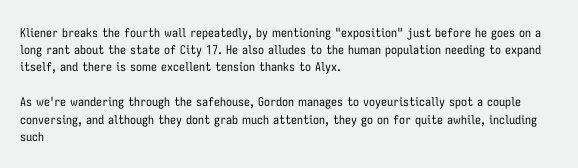Kliener breaks the fourth wall repeatedly, by mentioning "exposition" just before he goes on a long rant about the state of City 17. He also alludes to the human population needing to expand itself, and there is some excellent tension thanks to Alyx.

As we're wandering through the safehouse, Gordon manages to voyeuristically spot a couple conversing, and although they dont grab much attention, they go on for quite awhile, including such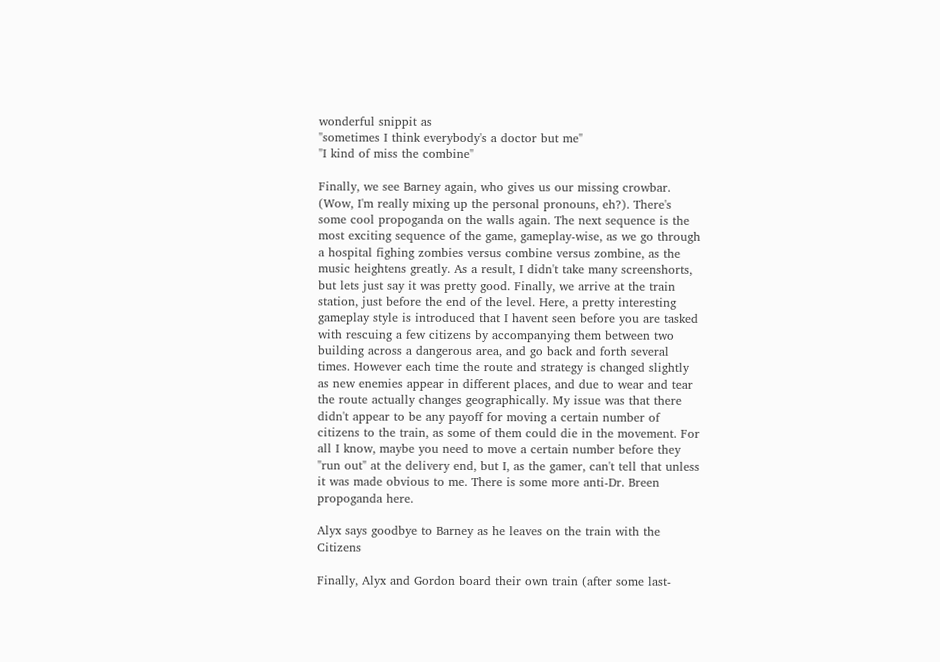wonderful snippit as
"sometimes I think everybody's a doctor but me"
"I kind of miss the combine"

Finally, we see Barney again, who gives us our missing crowbar. (Wow, I'm really mixing up the personal pronouns, eh?). There's some cool propoganda on the walls again. The next sequence is the most exciting sequence of the game, gameplay-wise, as we go through a hospital fighing zombies versus combine versus zombine, as the music heightens greatly. As a result, I didn't take many screenshorts, but lets just say it was pretty good. Finally, we arrive at the train station, just before the end of the level. Here, a pretty interesting gameplay style is introduced that I havent seen before you are tasked with rescuing a few citizens by accompanying them between two building across a dangerous area, and go back and forth several times. However each time the route and strategy is changed slightly as new enemies appear in different places, and due to wear and tear the route actually changes geographically. My issue was that there didn't appear to be any payoff for moving a certain number of citizens to the train, as some of them could die in the movement. For all I know, maybe you need to move a certain number before they "run out" at the delivery end, but I, as the gamer, can't tell that unless it was made obvious to me. There is some more anti-Dr. Breen propoganda here.

Alyx says goodbye to Barney as he leaves on the train with the Citizens

Finally, Alyx and Gordon board their own train (after some last-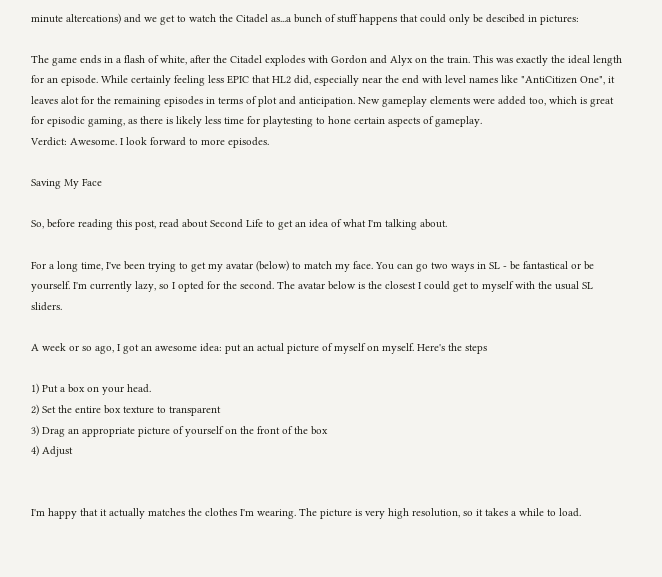minute altercations) and we get to watch the Citadel as...a bunch of stuff happens that could only be descibed in pictures:

The game ends in a flash of white, after the Citadel explodes with Gordon and Alyx on the train. This was exactly the ideal length for an episode. While certainly feeling less EPIC that HL2 did, especially near the end with level names like "AntiCitizen One", it leaves alot for the remaining episodes in terms of plot and anticipation. New gameplay elements were added too, which is great for episodic gaming, as there is likely less time for playtesting to hone certain aspects of gameplay.
Verdict: Awesome. I look forward to more episodes.

Saving My Face

So, before reading this post, read about Second Life to get an idea of what I'm talking about.

For a long time, I've been trying to get my avatar (below) to match my face. You can go two ways in SL - be fantastical or be yourself. I'm currently lazy, so I opted for the second. The avatar below is the closest I could get to myself with the usual SL sliders.

A week or so ago, I got an awesome idea: put an actual picture of myself on myself. Here's the steps

1) Put a box on your head.
2) Set the entire box texture to transparent
3) Drag an appropriate picture of yourself on the front of the box
4) Adjust


I'm happy that it actually matches the clothes I'm wearing. The picture is very high resolution, so it takes a while to load.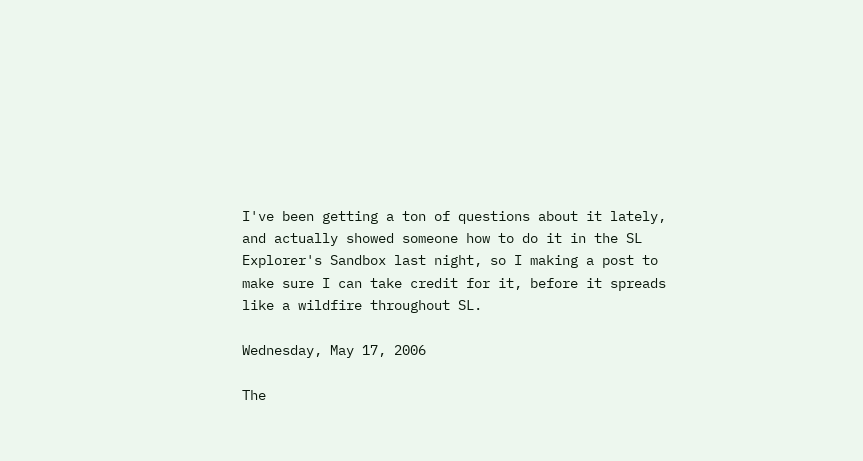I've been getting a ton of questions about it lately, and actually showed someone how to do it in the SL Explorer's Sandbox last night, so I making a post to make sure I can take credit for it, before it spreads like a wildfire throughout SL.

Wednesday, May 17, 2006

The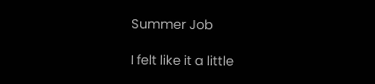Summer Job

I felt like it a little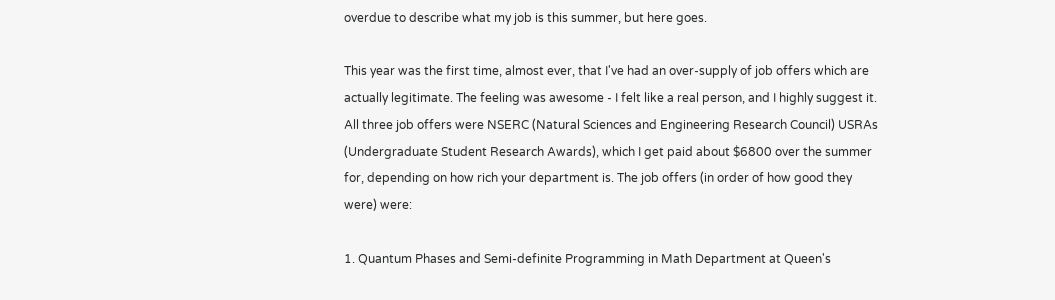overdue to describe what my job is this summer, but here goes.

This year was the first time, almost ever, that I've had an over-supply of job offers which are actually legitimate. The feeling was awesome - I felt like a real person, and I highly suggest it. All three job offers were NSERC (Natural Sciences and Engineering Research Council) USRAs (Undergraduate Student Research Awards), which I get paid about $6800 over the summer for, depending on how rich your department is. The job offers (in order of how good they were) were:

1. Quantum Phases and Semi-definite Programming in Math Department at Queen's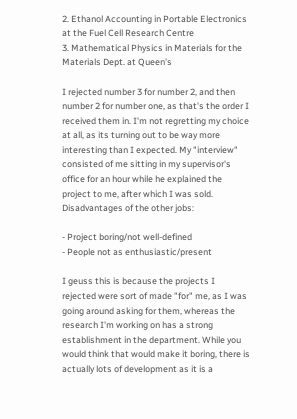2. Ethanol Accounting in Portable Electronics at the Fuel Cell Research Centre
3. Mathematical Physics in Materials for the Materials Dept. at Queen's

I rejected number 3 for number 2, and then number 2 for number one, as that's the order I received them in. I'm not regretting my choice at all, as its turning out to be way more interesting than I expected. My "interview" consisted of me sitting in my supervisor's office for an hour while he explained the project to me, after which I was sold. Disadvantages of the other jobs:

- Project boring/not well-defined
- People not as enthusiastic/present

I geuss this is because the projects I rejected were sort of made "for" me, as I was going around asking for them, whereas the research I'm working on has a strong establishment in the department. While you would think that would make it boring, there is actually lots of development as it is a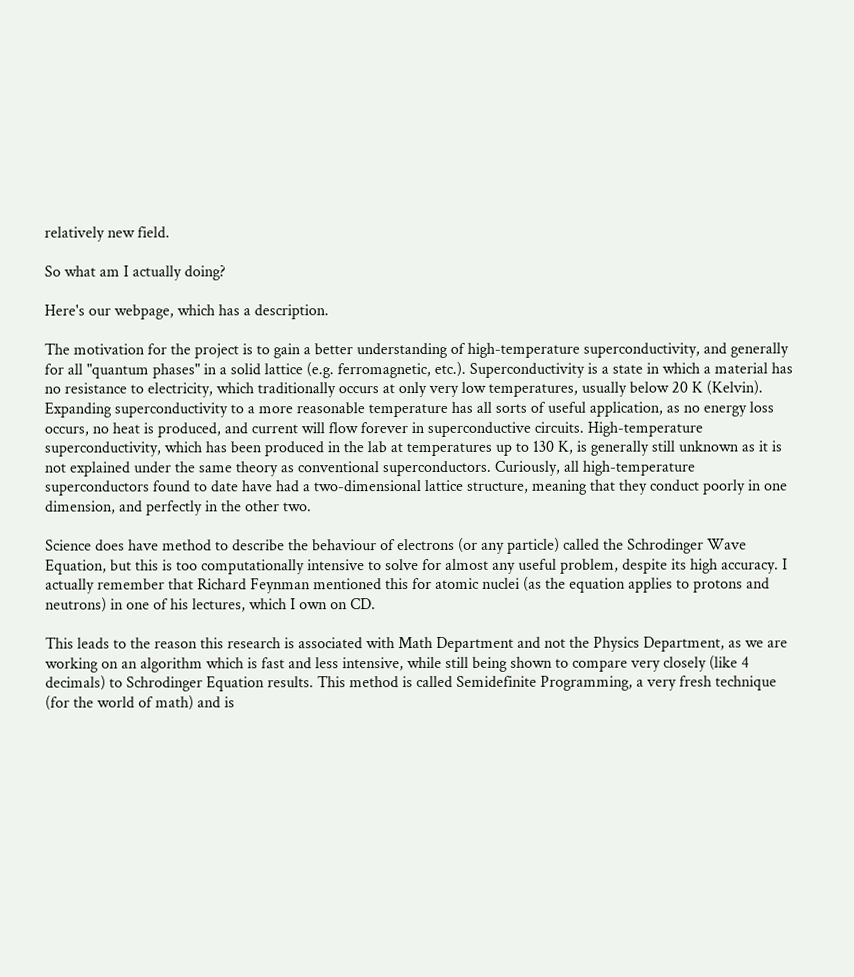relatively new field.

So what am I actually doing?

Here's our webpage, which has a description.

The motivation for the project is to gain a better understanding of high-temperature superconductivity, and generally for all "quantum phases" in a solid lattice (e.g. ferromagnetic, etc.). Superconductivity is a state in which a material has no resistance to electricity, which traditionally occurs at only very low temperatures, usually below 20 K (Kelvin). Expanding superconductivity to a more reasonable temperature has all sorts of useful application, as no energy loss occurs, no heat is produced, and current will flow forever in superconductive circuits. High-temperature superconductivity, which has been produced in the lab at temperatures up to 130 K, is generally still unknown as it is not explained under the same theory as conventional superconductors. Curiously, all high-temperature superconductors found to date have had a two-dimensional lattice structure, meaning that they conduct poorly in one dimension, and perfectly in the other two.

Science does have method to describe the behaviour of electrons (or any particle) called the Schrodinger Wave Equation, but this is too computationally intensive to solve for almost any useful problem, despite its high accuracy. I actually remember that Richard Feynman mentioned this for atomic nuclei (as the equation applies to protons and neutrons) in one of his lectures, which I own on CD.

This leads to the reason this research is associated with Math Department and not the Physics Department, as we are working on an algorithm which is fast and less intensive, while still being shown to compare very closely (like 4 decimals) to Schrodinger Equation results. This method is called Semidefinite Programming, a very fresh technique (for the world of math) and is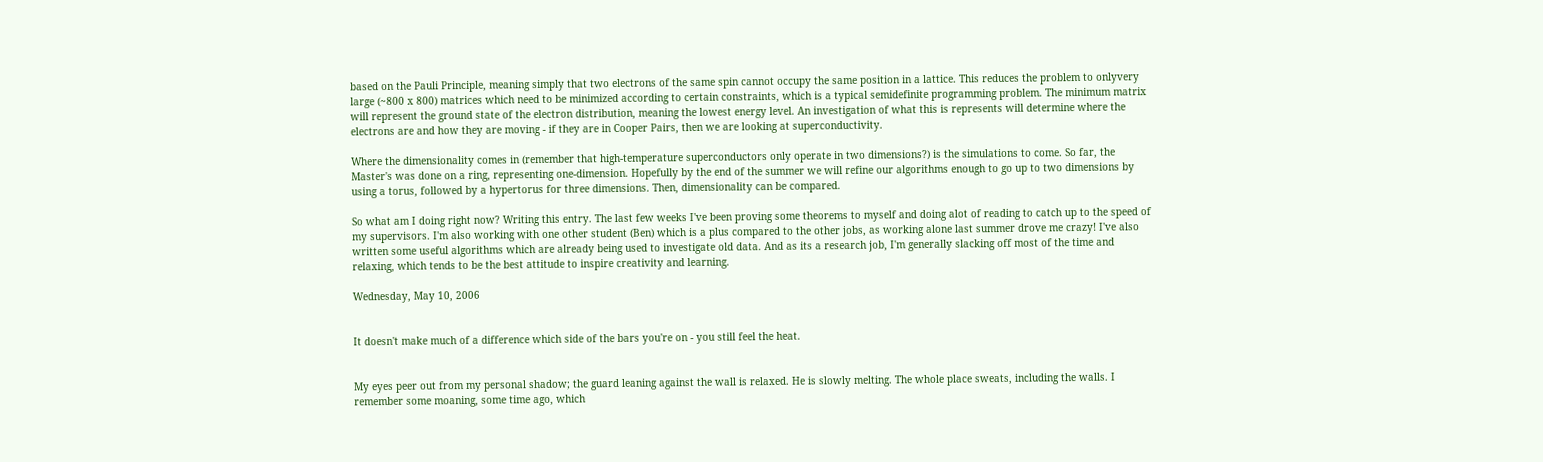based on the Pauli Principle, meaning simply that two electrons of the same spin cannot occupy the same position in a lattice. This reduces the problem to onlyvery large (~800 x 800) matrices which need to be minimized according to certain constraints, which is a typical semidefinite programming problem. The minimum matrix will represent the ground state of the electron distribution, meaning the lowest energy level. An investigation of what this is represents will determine where the electrons are and how they are moving - if they are in Cooper Pairs, then we are looking at superconductivity.

Where the dimensionality comes in (remember that high-temperature superconductors only operate in two dimensions?) is the simulations to come. So far, the Master's was done on a ring, representing one-dimension. Hopefully by the end of the summer we will refine our algorithms enough to go up to two dimensions by using a torus, followed by a hypertorus for three dimensions. Then, dimensionality can be compared.

So what am I doing right now? Writing this entry. The last few weeks I've been proving some theorems to myself and doing alot of reading to catch up to the speed of my supervisors. I'm also working with one other student (Ben) which is a plus compared to the other jobs, as working alone last summer drove me crazy! I've also written some useful algorithms which are already being used to investigate old data. And as its a research job, I'm generally slacking off most of the time and relaxing, which tends to be the best attitude to inspire creativity and learning.

Wednesday, May 10, 2006


It doesn't make much of a difference which side of the bars you're on - you still feel the heat.


My eyes peer out from my personal shadow; the guard leaning against the wall is relaxed. He is slowly melting. The whole place sweats, including the walls. I remember some moaning, some time ago, which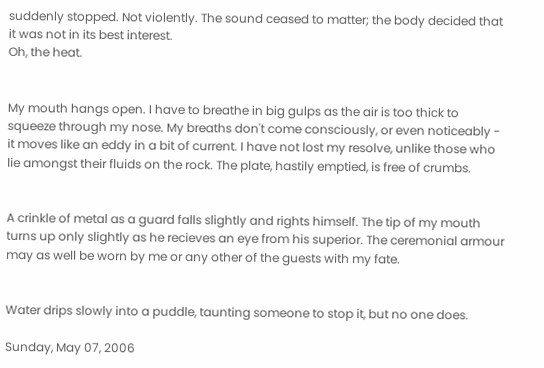suddenly stopped. Not violently. The sound ceased to matter; the body decided that it was not in its best interest.
Oh, the heat.


My mouth hangs open. I have to breathe in big gulps as the air is too thick to squeeze through my nose. My breaths don't come consciously, or even noticeably - it moves like an eddy in a bit of current. I have not lost my resolve, unlike those who lie amongst their fluids on the rock. The plate, hastily emptied, is free of crumbs.


A crinkle of metal as a guard falls slightly and rights himself. The tip of my mouth turns up only slightly as he recieves an eye from his superior. The ceremonial armour may as well be worn by me or any other of the guests with my fate.


Water drips slowly into a puddle, taunting someone to stop it, but no one does.

Sunday, May 07, 2006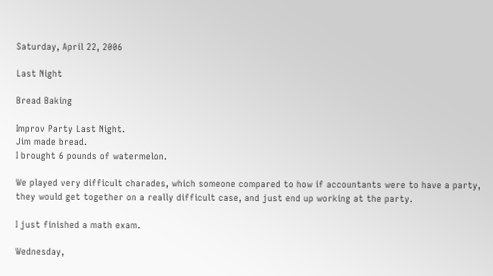Saturday, April 22, 2006

Last Night

Bread Baking

Improv Party Last Night.
Jim made bread.
I brought 6 pounds of watermelon.

We played very difficult charades, which someone compared to how if accountants were to have a party, they would get together on a really difficult case, and just end up working at the party.

I just finished a math exam.

Wednesday,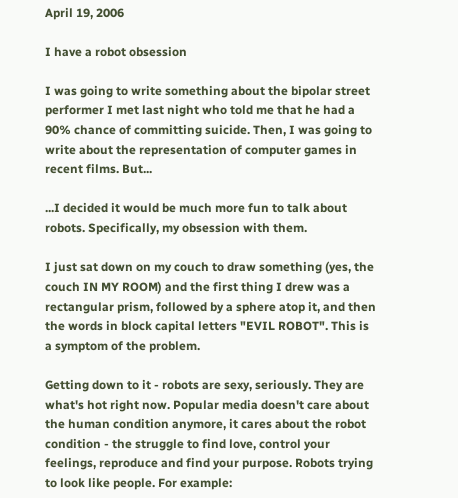April 19, 2006

I have a robot obsession

I was going to write something about the bipolar street performer I met last night who told me that he had a 90% chance of committing suicide. Then, I was going to write about the representation of computer games in recent films. But...

...I decided it would be much more fun to talk about robots. Specifically, my obsession with them.

I just sat down on my couch to draw something (yes, the couch IN MY ROOM) and the first thing I drew was a rectangular prism, followed by a sphere atop it, and then the words in block capital letters "EVIL ROBOT". This is a symptom of the problem.

Getting down to it - robots are sexy, seriously. They are what's hot right now. Popular media doesn't care about the human condition anymore, it cares about the robot condition - the struggle to find love, control your feelings, reproduce and find your purpose. Robots trying to look like people. For example: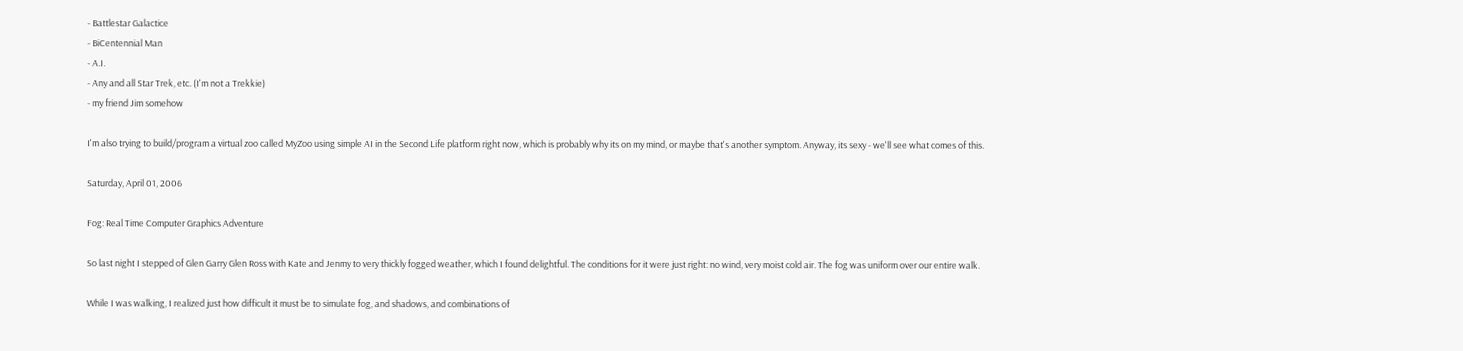- Battlestar Galactice
- BiCentennial Man
- A.I.
- Any and all Star Trek, etc. (I'm not a Trekkie)
- my friend Jim somehow

I'm also trying to build/program a virtual zoo called MyZoo using simple AI in the Second Life platform right now, which is probably why its on my mind, or maybe that's another symptom. Anyway, its sexy - we'll see what comes of this.

Saturday, April 01, 2006

Fog: Real Time Computer Graphics Adventure

So last night I stepped of Glen Garry Glen Ross with Kate and Jenmy to very thickly fogged weather, which I found delightful. The conditions for it were just right: no wind, very moist cold air. The fog was uniform over our entire walk.

While I was walking, I realized just how difficult it must be to simulate fog, and shadows, and combinations of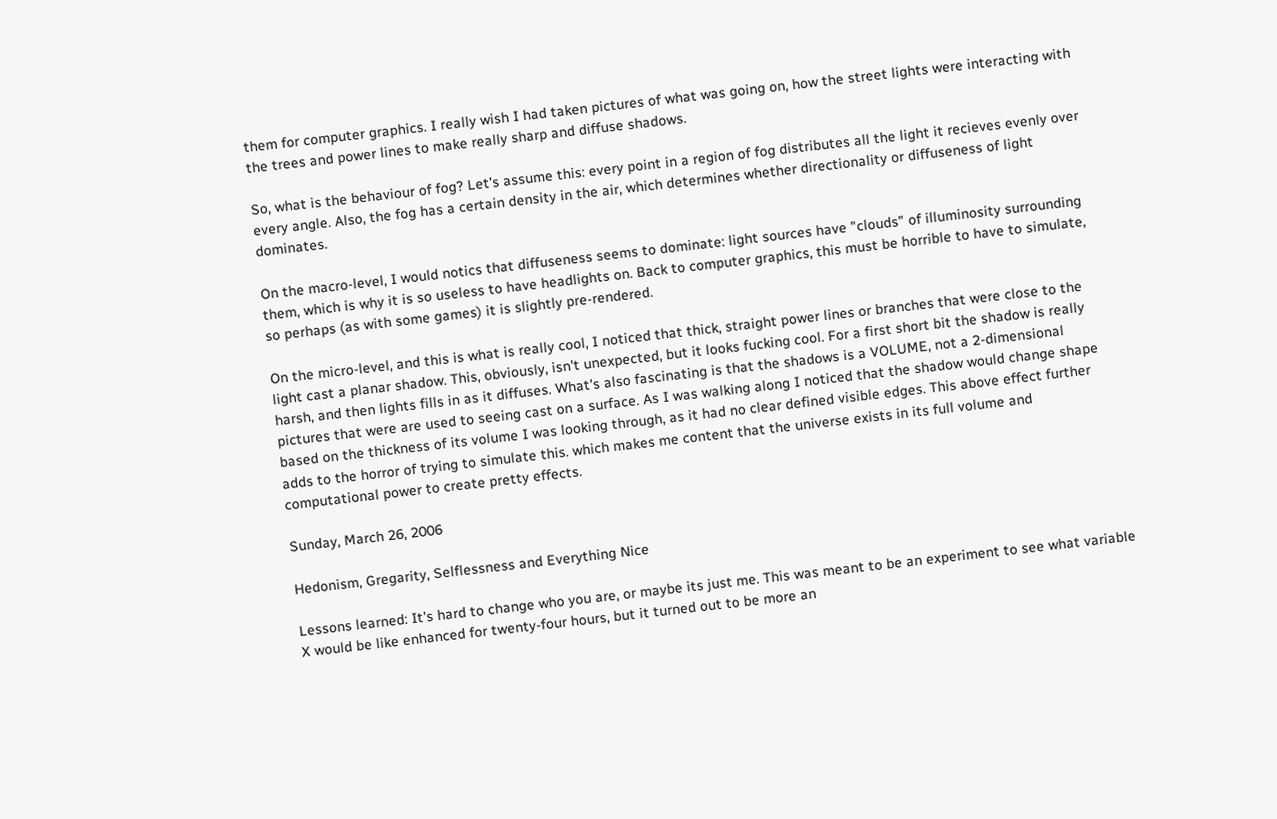them for computer graphics. I really wish I had taken pictures of what was going on, how the street lights were interacting with the trees and power lines to make really sharp and diffuse shadows.

So, what is the behaviour of fog? Let's assume this: every point in a region of fog distributes all the light it recieves evenly over every angle. Also, the fog has a certain density in the air, which determines whether directionality or diffuseness of light dominates.

On the macro-level, I would notics that diffuseness seems to dominate: light sources have "clouds" of illuminosity surrounding them, which is why it is so useless to have headlights on. Back to computer graphics, this must be horrible to have to simulate, so perhaps (as with some games) it is slightly pre-rendered.

On the micro-level, and this is what is really cool, I noticed that thick, straight power lines or branches that were close to the light cast a planar shadow. This, obviously, isn't unexpected, but it looks fucking cool. For a first short bit the shadow is really harsh, and then lights fills in as it diffuses. What's also fascinating is that the shadows is a VOLUME, not a 2-dimensional pictures that were are used to seeing cast on a surface. As I was walking along I noticed that the shadow would change shape based on the thickness of its volume I was looking through, as it had no clear defined visible edges. This above effect further adds to the horror of trying to simulate this. which makes me content that the universe exists in its full volume and computational power to create pretty effects.

Sunday, March 26, 2006

Hedonism, Gregarity, Selflessness and Everything Nice

Lessons learned: It's hard to change who you are, or maybe its just me. This was meant to be an experiment to see what variable X would be like enhanced for twenty-four hours, but it turned out to be more an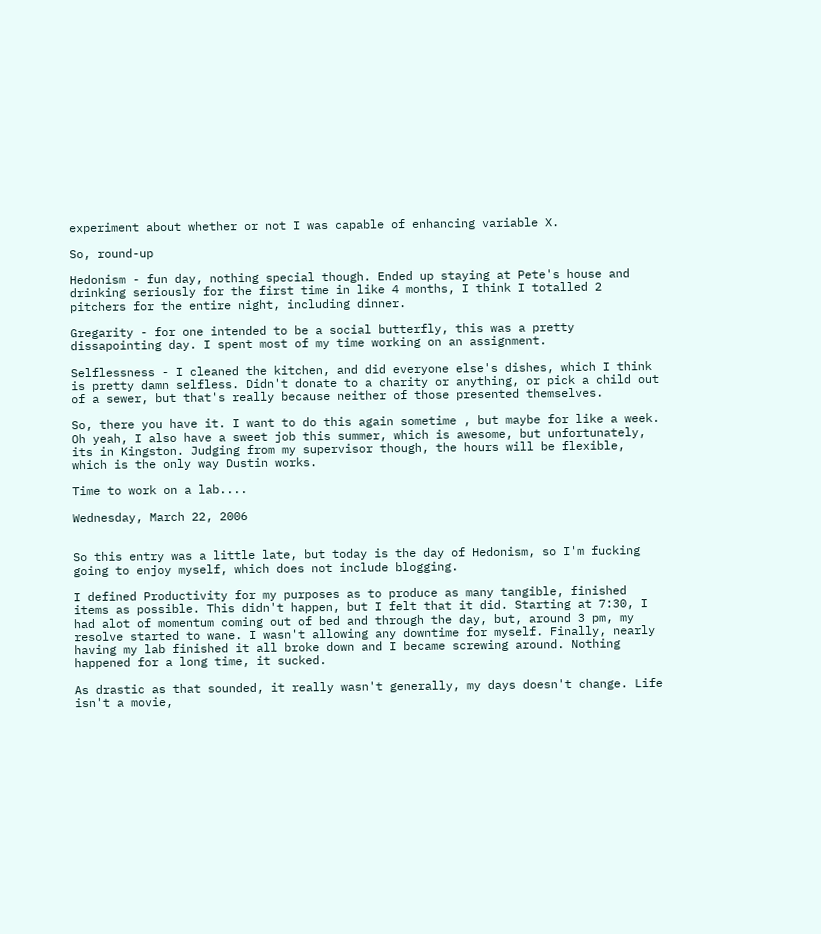experiment about whether or not I was capable of enhancing variable X.

So, round-up

Hedonism - fun day, nothing special though. Ended up staying at Pete's house and drinking seriously for the first time in like 4 months, I think I totalled 2 pitchers for the entire night, including dinner.

Gregarity - for one intended to be a social butterfly, this was a pretty dissapointing day. I spent most of my time working on an assignment.

Selflessness - I cleaned the kitchen, and did everyone else's dishes, which I think is pretty damn selfless. Didn't donate to a charity or anything, or pick a child out of a sewer, but that's really because neither of those presented themselves.

So, there you have it. I want to do this again sometime , but maybe for like a week. Oh yeah, I also have a sweet job this summer, which is awesome, but unfortunately, its in Kingston. Judging from my supervisor though, the hours will be flexible, which is the only way Dustin works.

Time to work on a lab....

Wednesday, March 22, 2006


So this entry was a little late, but today is the day of Hedonism, so I'm fucking going to enjoy myself, which does not include blogging.

I defined Productivity for my purposes as to produce as many tangible, finished items as possible. This didn't happen, but I felt that it did. Starting at 7:30, I had alot of momentum coming out of bed and through the day, but, around 3 pm, my resolve started to wane. I wasn't allowing any downtime for myself. Finally, nearly having my lab finished it all broke down and I became screwing around. Nothing happened for a long time, it sucked.

As drastic as that sounded, it really wasn't generally, my days doesn't change. Life isn't a movie,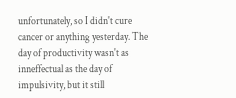unfortunately, so I didn't cure cancer or anything yesterday. The day of productivity wasn't as inneffectual as the day of impulsivity, but it still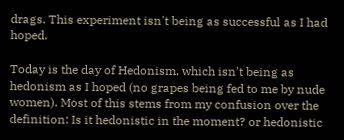drags. This experiment isn't being as successful as I had hoped.

Today is the day of Hedonism, which isn't being as hedonism as I hoped (no grapes being fed to me by nude women). Most of this stems from my confusion over the definition: Is it hedonistic in the moment? or hedonistic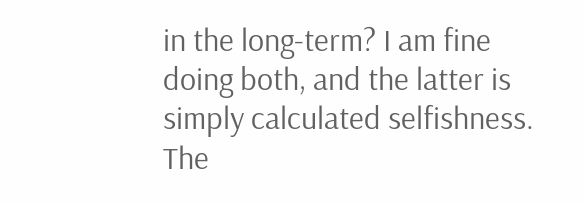in the long-term? I am fine doing both, and the latter is simply calculated selfishness. The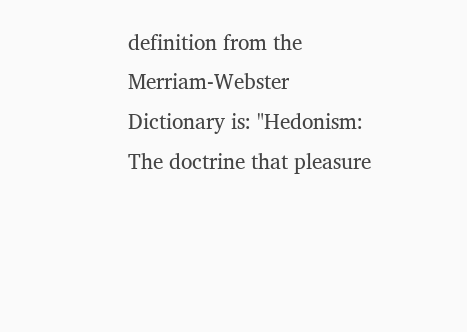definition from the Merriam-Webster Dictionary is: "Hedonism: The doctrine that pleasure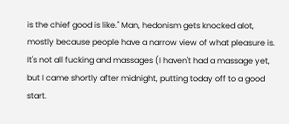is the chief good is like." Man, hedonism gets knocked alot, mostly because people have a narrow view of what pleasure is. It's not all fucking and massages (I haven't had a massage yet, but I came shortly after midnight, putting today off to a good start.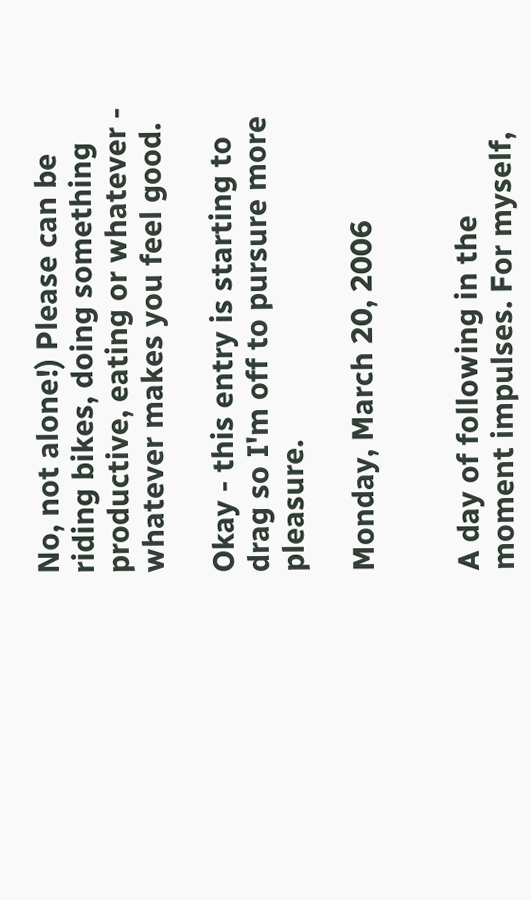No, not alone!) Please can be riding bikes, doing something productive, eating or whatever - whatever makes you feel good.

Okay - this entry is starting to drag so I'm off to pursure more pleasure.

Monday, March 20, 2006


A day of following in the moment impulses. For myself,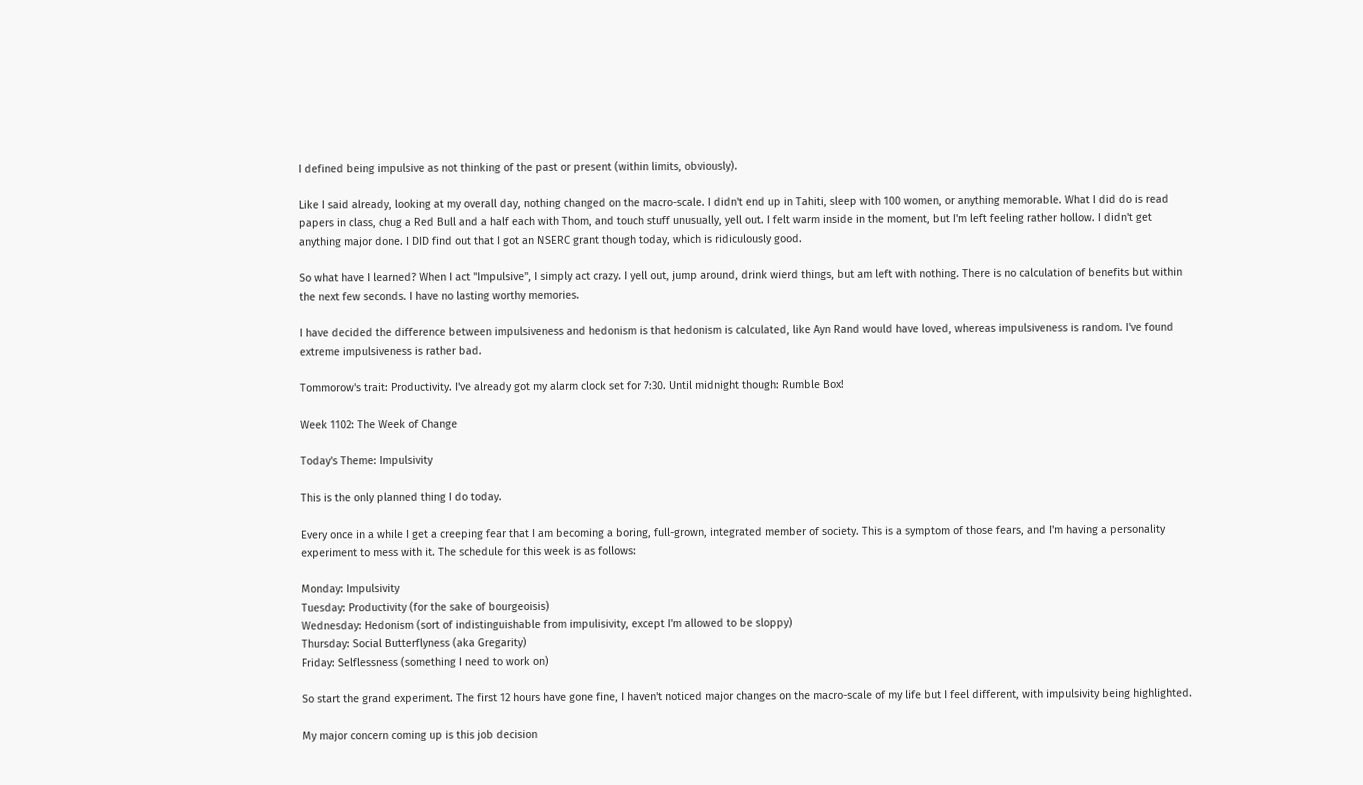I defined being impulsive as not thinking of the past or present (within limits, obviously).

Like I said already, looking at my overall day, nothing changed on the macro-scale. I didn't end up in Tahiti, sleep with 100 women, or anything memorable. What I did do is read papers in class, chug a Red Bull and a half each with Thom, and touch stuff unusually, yell out. I felt warm inside in the moment, but I'm left feeling rather hollow. I didn't get anything major done. I DID find out that I got an NSERC grant though today, which is ridiculously good.

So what have I learned? When I act "Impulsive", I simply act crazy. I yell out, jump around, drink wierd things, but am left with nothing. There is no calculation of benefits but within the next few seconds. I have no lasting worthy memories.

I have decided the difference between impulsiveness and hedonism is that hedonism is calculated, like Ayn Rand would have loved, whereas impulsiveness is random. I've found extreme impulsiveness is rather bad.

Tommorow's trait: Productivity. I've already got my alarm clock set for 7:30. Until midnight though: Rumble Box!

Week 1102: The Week of Change

Today's Theme: Impulsivity

This is the only planned thing I do today.

Every once in a while I get a creeping fear that I am becoming a boring, full-grown, integrated member of society. This is a symptom of those fears, and I'm having a personality experiment to mess with it. The schedule for this week is as follows:

Monday: Impulsivity
Tuesday: Productivity (for the sake of bourgeoisis)
Wednesday: Hedonism (sort of indistinguishable from impulisivity, except I'm allowed to be sloppy)
Thursday: Social Butterflyness (aka Gregarity)
Friday: Selflessness (something I need to work on)

So start the grand experiment. The first 12 hours have gone fine, I haven't noticed major changes on the macro-scale of my life but I feel different, with impulsivity being highlighted.

My major concern coming up is this job decision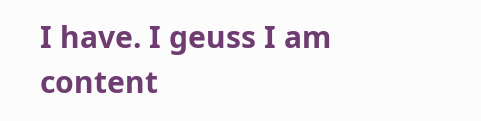I have. I geuss I am content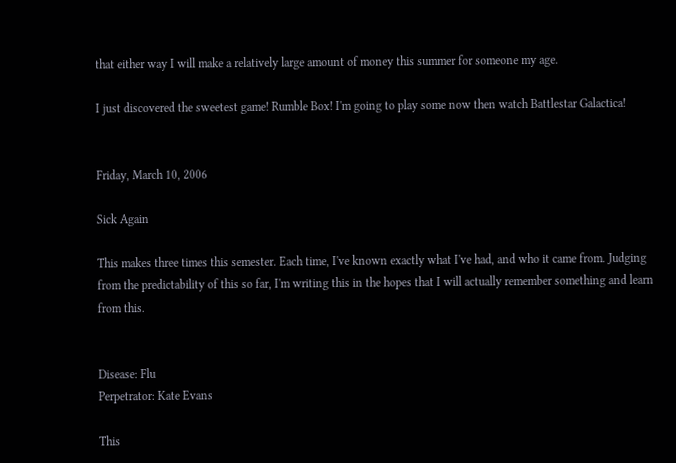that either way I will make a relatively large amount of money this summer for someone my age.

I just discovered the sweetest game! Rumble Box! I'm going to play some now then watch Battlestar Galactica!


Friday, March 10, 2006

Sick Again

This makes three times this semester. Each time, I've known exactly what I've had, and who it came from. Judging from the predictability of this so far, I'm writing this in the hopes that I will actually remember something and learn from this.


Disease: Flu
Perpetrator: Kate Evans

This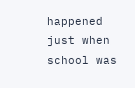happened just when school was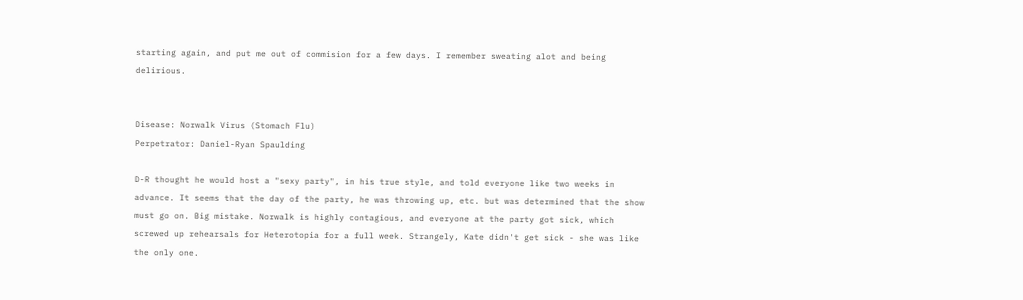starting again, and put me out of commision for a few days. I remember sweating alot and being delirious.


Disease: Norwalk Virus (Stomach Flu)
Perpetrator: Daniel-Ryan Spaulding

D-R thought he would host a "sexy party", in his true style, and told everyone like two weeks in advance. It seems that the day of the party, he was throwing up, etc. but was determined that the show must go on. Big mistake. Norwalk is highly contagious, and everyone at the party got sick, which screwed up rehearsals for Heterotopia for a full week. Strangely, Kate didn't get sick - she was like the only one.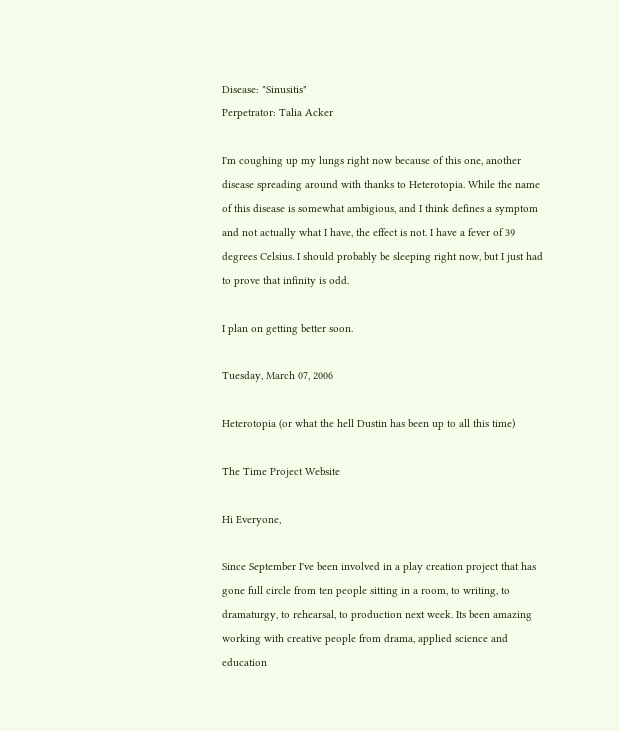Disease: "Sinusitis"
Perpetrator: Talia Acker

I'm coughing up my lungs right now because of this one, another disease spreading around with thanks to Heterotopia. While the name of this disease is somewhat ambigious, and I think defines a symptom and not actually what I have, the effect is not. I have a fever of 39 degrees Celsius. I should probably be sleeping right now, but I just had to prove that infinity is odd.

I plan on getting better soon.

Tuesday, March 07, 2006

Heterotopia (or what the hell Dustin has been up to all this time)

The Time Project Website

Hi Everyone,

Since September I've been involved in a play creation project that has gone full circle from ten people sitting in a room, to writing, to dramaturgy, to rehearsal, to production next week. Its been amazing working with creative people from drama, applied science and education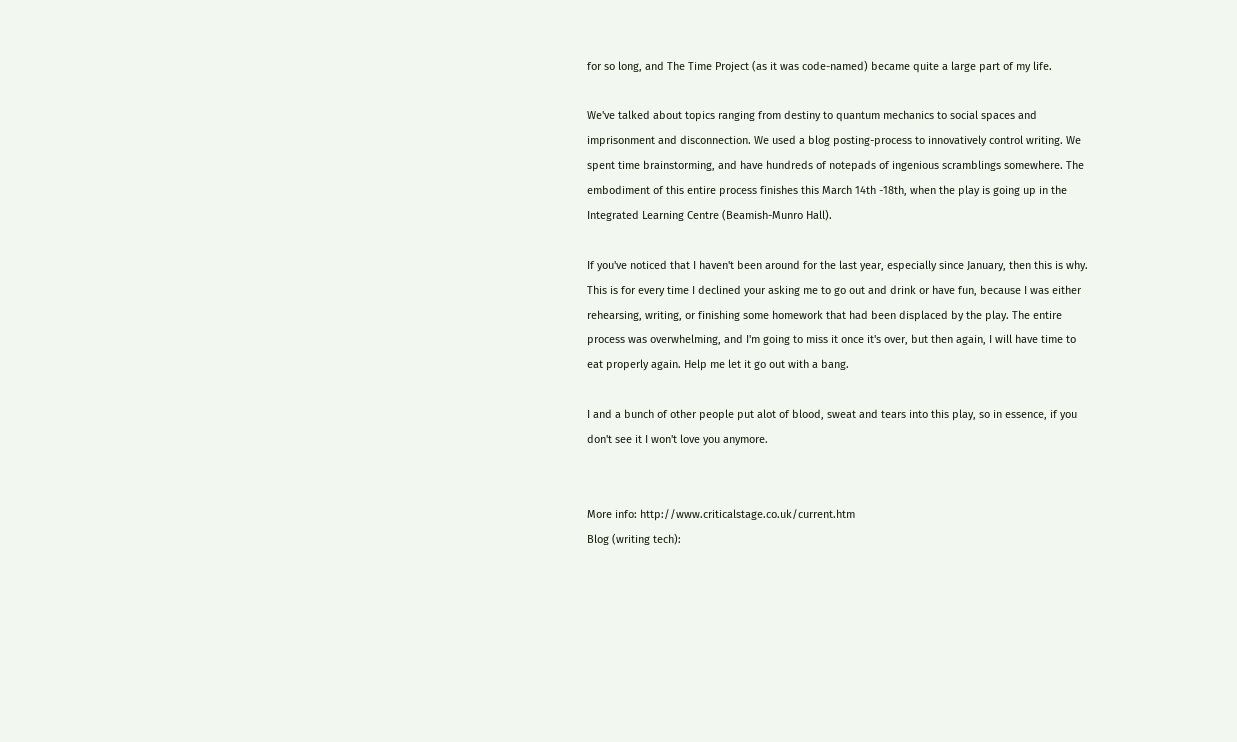for so long, and The Time Project (as it was code-named) became quite a large part of my life.

We've talked about topics ranging from destiny to quantum mechanics to social spaces and imprisonment and disconnection. We used a blog posting-process to innovatively control writing. We spent time brainstorming, and have hundreds of notepads of ingenious scramblings somewhere. The embodiment of this entire process finishes this March 14th -18th, when the play is going up in the Integrated Learning Centre (Beamish-Munro Hall).

If you've noticed that I haven't been around for the last year, especially since January, then this is why. This is for every time I declined your asking me to go out and drink or have fun, because I was either rehearsing, writing, or finishing some homework that had been displaced by the play. The entire process was overwhelming, and I'm going to miss it once it's over, but then again, I will have time to eat properly again. Help me let it go out with a bang.

I and a bunch of other people put alot of blood, sweat and tears into this play, so in essence, if you don't see it I won't love you anymore.


More info: http://www.criticalstage.co.uk/current.htm
Blog (writing tech):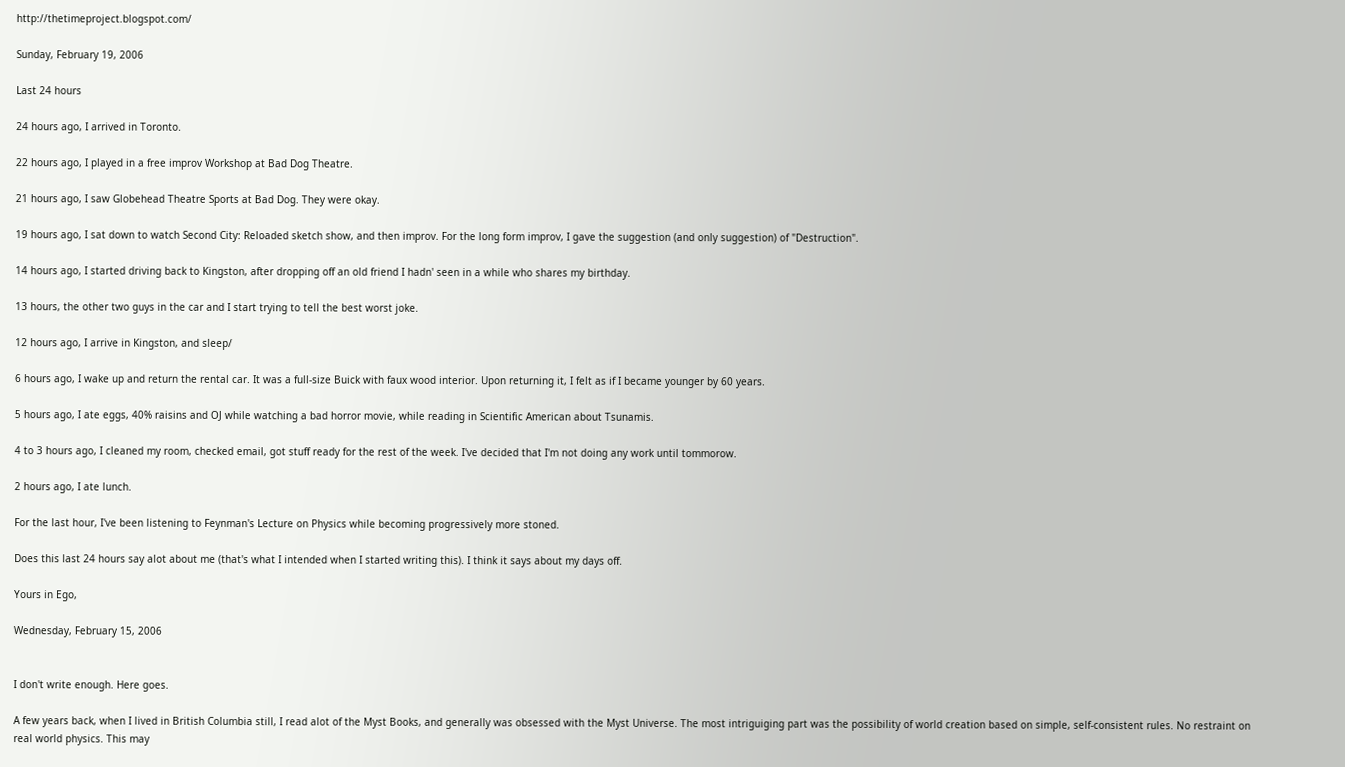http://thetimeproject.blogspot.com/

Sunday, February 19, 2006

Last 24 hours

24 hours ago, I arrived in Toronto.

22 hours ago, I played in a free improv Workshop at Bad Dog Theatre.

21 hours ago, I saw Globehead Theatre Sports at Bad Dog. They were okay.

19 hours ago, I sat down to watch Second City: Reloaded sketch show, and then improv. For the long form improv, I gave the suggestion (and only suggestion) of "Destruction".

14 hours ago, I started driving back to Kingston, after dropping off an old friend I hadn' seen in a while who shares my birthday.

13 hours, the other two guys in the car and I start trying to tell the best worst joke.

12 hours ago, I arrive in Kingston, and sleep/

6 hours ago, I wake up and return the rental car. It was a full-size Buick with faux wood interior. Upon returning it, I felt as if I became younger by 60 years.

5 hours ago, I ate eggs, 40% raisins and OJ while watching a bad horror movie, while reading in Scientific American about Tsunamis.

4 to 3 hours ago, I cleaned my room, checked email, got stuff ready for the rest of the week. I've decided that I'm not doing any work until tommorow.

2 hours ago, I ate lunch.

For the last hour, I've been listening to Feynman's Lecture on Physics while becoming progressively more stoned.

Does this last 24 hours say alot about me (that's what I intended when I started writing this). I think it says about my days off.

Yours in Ego,

Wednesday, February 15, 2006


I don't write enough. Here goes.

A few years back, when I lived in British Columbia still, I read alot of the Myst Books, and generally was obsessed with the Myst Universe. The most intriguiging part was the possibility of world creation based on simple, self-consistent rules. No restraint on real world physics. This may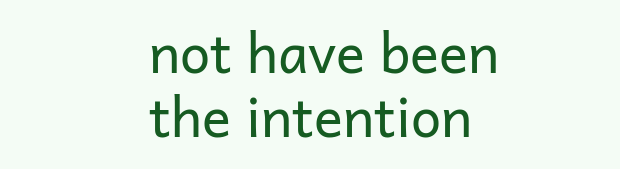not have been the intention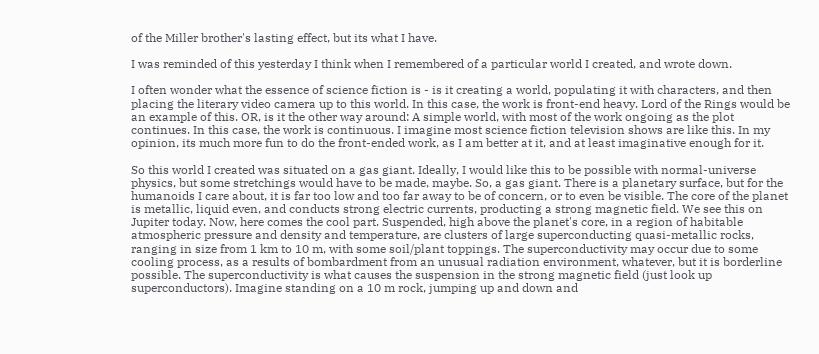of the Miller brother's lasting effect, but its what I have.

I was reminded of this yesterday I think when I remembered of a particular world I created, and wrote down.

I often wonder what the essence of science fiction is - is it creating a world, populating it with characters, and then placing the literary video camera up to this world. In this case, the work is front-end heavy. Lord of the Rings would be an example of this. OR, is it the other way around: A simple world, with most of the work ongoing as the plot continues. In this case, the work is continuous. I imagine most science fiction television shows are like this. In my opinion, its much more fun to do the front-ended work, as I am better at it, and at least imaginative enough for it.

So this world I created was situated on a gas giant. Ideally, I would like this to be possible with normal-universe physics, but some stretchings would have to be made, maybe. So, a gas giant. There is a planetary surface, but for the humanoids I care about, it is far too low and too far away to be of concern, or to even be visible. The core of the planet is metallic, liquid even, and conducts strong electric currents, producting a strong magnetic field. We see this on Jupiter today. Now, here comes the cool part. Suspended, high above the planet's core, in a region of habitable atmospheric pressure and density and temperature, are clusters of large superconducting quasi-metallic rocks, ranging in size from 1 km to 10 m, with some soil/plant toppings. The superconductivity may occur due to some cooling process, as a results of bombardment from an unusual radiation environment, whatever, but it is borderline possible. The superconductivity is what causes the suspension in the strong magnetic field (just look up superconductors). Imagine standing on a 10 m rock, jumping up and down and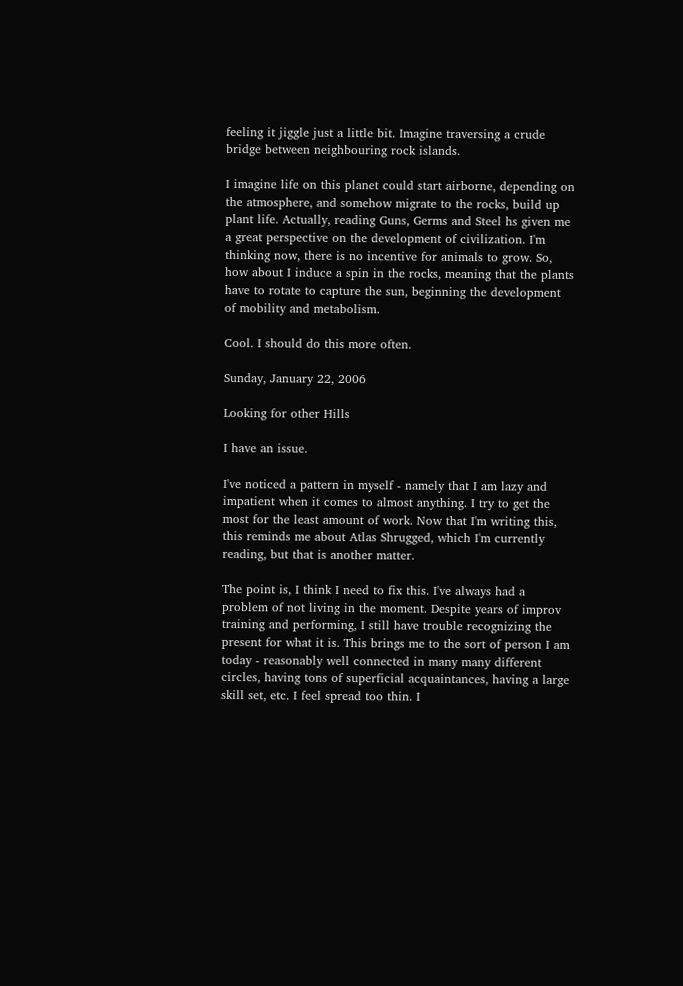feeling it jiggle just a little bit. Imagine traversing a crude bridge between neighbouring rock islands.

I imagine life on this planet could start airborne, depending on the atmosphere, and somehow migrate to the rocks, build up plant life. Actually, reading Guns, Germs and Steel hs given me a great perspective on the development of civilization. I'm thinking now, there is no incentive for animals to grow. So, how about I induce a spin in the rocks, meaning that the plants have to rotate to capture the sun, beginning the development of mobility and metabolism.

Cool. I should do this more often.

Sunday, January 22, 2006

Looking for other Hills

I have an issue.

I've noticed a pattern in myself - namely that I am lazy and impatient when it comes to almost anything. I try to get the most for the least amount of work. Now that I'm writing this, this reminds me about Atlas Shrugged, which I'm currently reading, but that is another matter.

The point is, I think I need to fix this. I've always had a problem of not living in the moment. Despite years of improv training and performing, I still have trouble recognizing the present for what it is. This brings me to the sort of person I am today - reasonably well connected in many many different circles, having tons of superficial acquaintances, having a large skill set, etc. I feel spread too thin. I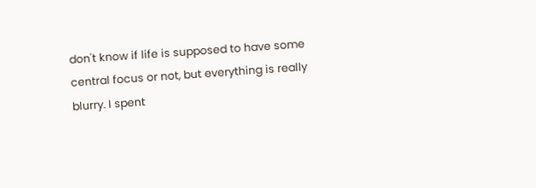don't know if life is supposed to have some central focus or not, but everything is really blurry. I spent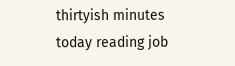thirtyish minutes today reading job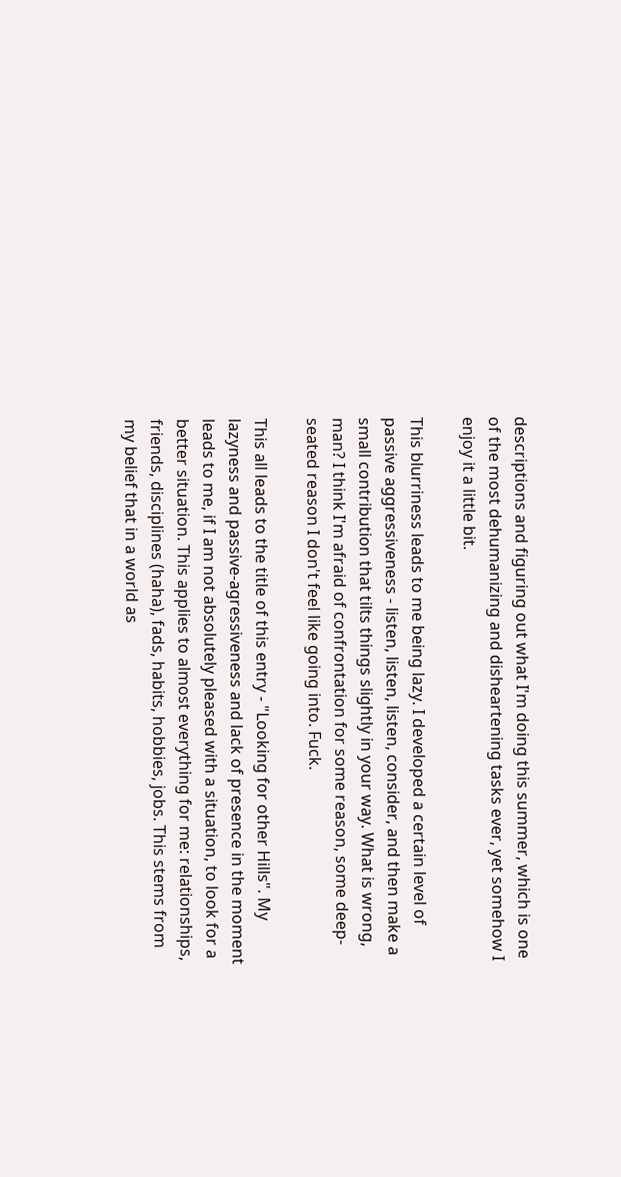descriptions and figuring out what I'm doing this summer, which is one of the most dehumanizing and disheartening tasks ever, yet somehow I enjoy it a little bit.

This blurriness leads to me being lazy. I developed a certain level of passive aggressiveness - listen, listen, listen, consider, and then make a small contribution that tilts things slightly in your way. What is wrong, man? I think I'm afraid of confrontation for some reason, some deep-seated reason I don't feel like going into. Fuck.

This all leads to the title of this entry - "Looking for other Hills". My lazyness and passive-agressiveness and lack of presence in the moment leads to me, if I am not absolutely pleased with a situation, to look for a better situation. This applies to almost everything for me: relationships, friends, disciplines (haha), fads, habits, hobbies, jobs. This stems from my belief that in a world as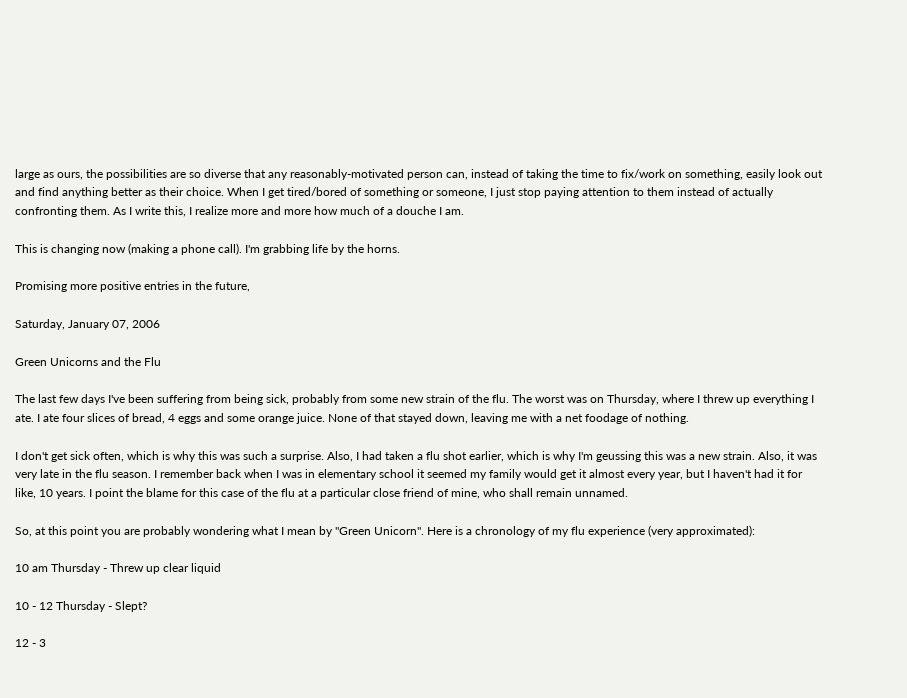large as ours, the possibilities are so diverse that any reasonably-motivated person can, instead of taking the time to fix/work on something, easily look out and find anything better as their choice. When I get tired/bored of something or someone, I just stop paying attention to them instead of actually confronting them. As I write this, I realize more and more how much of a douche I am.

This is changing now (making a phone call). I'm grabbing life by the horns.

Promising more positive entries in the future,

Saturday, January 07, 2006

Green Unicorns and the Flu

The last few days I've been suffering from being sick, probably from some new strain of the flu. The worst was on Thursday, where I threw up everything I ate. I ate four slices of bread, 4 eggs and some orange juice. None of that stayed down, leaving me with a net foodage of nothing.

I don't get sick often, which is why this was such a surprise. Also, I had taken a flu shot earlier, which is why I'm geussing this was a new strain. Also, it was very late in the flu season. I remember back when I was in elementary school it seemed my family would get it almost every year, but I haven't had it for like, 10 years. I point the blame for this case of the flu at a particular close friend of mine, who shall remain unnamed.

So, at this point you are probably wondering what I mean by "Green Unicorn". Here is a chronology of my flu experience (very approximated):

10 am Thursday - Threw up clear liquid

10 - 12 Thursday - Slept?

12 - 3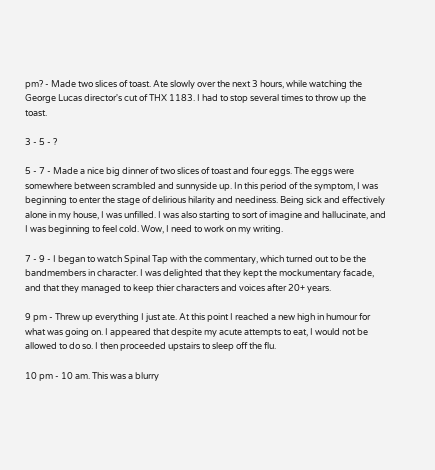pm? - Made two slices of toast. Ate slowly over the next 3 hours, while watching the George Lucas director's cut of THX 1183. I had to stop several times to throw up the toast.

3 - 5 - ?

5 - 7 - Made a nice big dinner of two slices of toast and four eggs. The eggs were somewhere between scrambled and sunnyside up. In this period of the symptom, I was beginning to enter the stage of delirious hilarity and neediness. Being sick and effectively alone in my house, I was unfilled. I was also starting to sort of imagine and hallucinate, and I was beginning to feel cold. Wow, I need to work on my writing.

7 - 9 - I began to watch Spinal Tap with the commentary, which turned out to be the bandmembers in character. I was delighted that they kept the mockumentary facade, and that they managed to keep thier characters and voices after 20+ years.

9 pm - Threw up everything I just ate. At this point I reached a new high in humour for what was going on. I appeared that despite my acute attempts to eat, I would not be allowed to do so. I then proceeded upstairs to sleep off the flu.

10 pm - 10 am. This was a blurry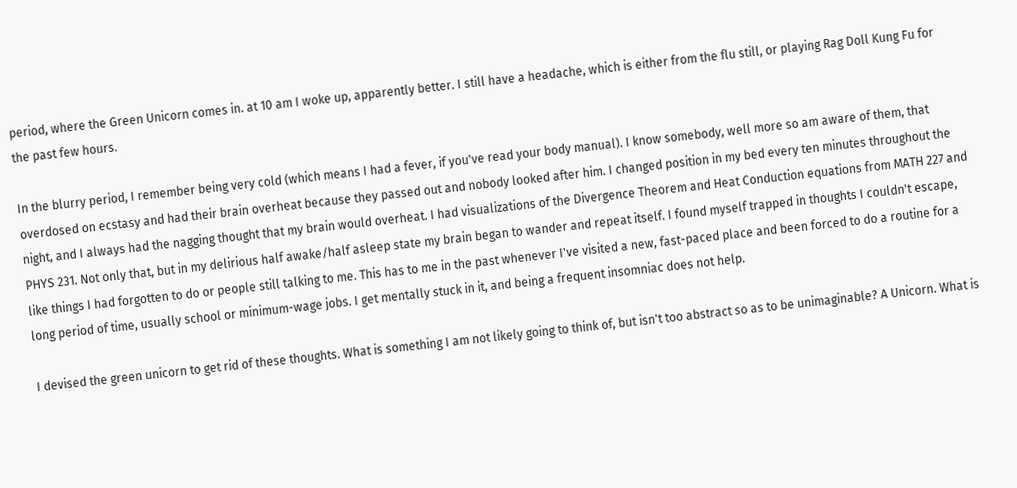period, where the Green Unicorn comes in. at 10 am I woke up, apparently better. I still have a headache, which is either from the flu still, or playing Rag Doll Kung Fu for the past few hours.

In the blurry period, I remember being very cold (which means I had a fever, if you've read your body manual). I know somebody, well more so am aware of them, that overdosed on ecstasy and had their brain overheat because they passed out and nobody looked after him. I changed position in my bed every ten minutes throughout the night, and I always had the nagging thought that my brain would overheat. I had visualizations of the Divergence Theorem and Heat Conduction equations from MATH 227 and PHYS 231. Not only that, but in my delirious half awake/half asleep state my brain began to wander and repeat itself. I found myself trapped in thoughts I couldn't escape, like things I had forgotten to do or people still talking to me. This has to me in the past whenever I've visited a new, fast-paced place and been forced to do a routine for a long period of time, usually school or minimum-wage jobs. I get mentally stuck in it, and being a frequent insomniac does not help.

I devised the green unicorn to get rid of these thoughts. What is something I am not likely going to think of, but isn't too abstract so as to be unimaginable? A Unicorn. What is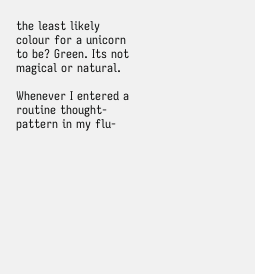the least likely colour for a unicorn to be? Green. Its not magical or natural.

Whenever I entered a routine thought-pattern in my flu-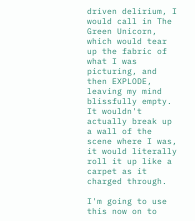driven delirium, I would call in The Green Unicorn, which would tear up the fabric of what I was picturing, and then EXPLODE, leaving my mind blissfully empty. It wouldn't actually break up a wall of the scene where I was, it would literally roll it up like a carpet as it charged through.

I'm going to use this now on to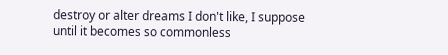destroy or alter dreams I don't like, I suppose until it becomes so commonless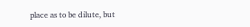place as to be dilute, but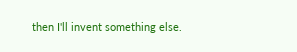then I'll invent something else.